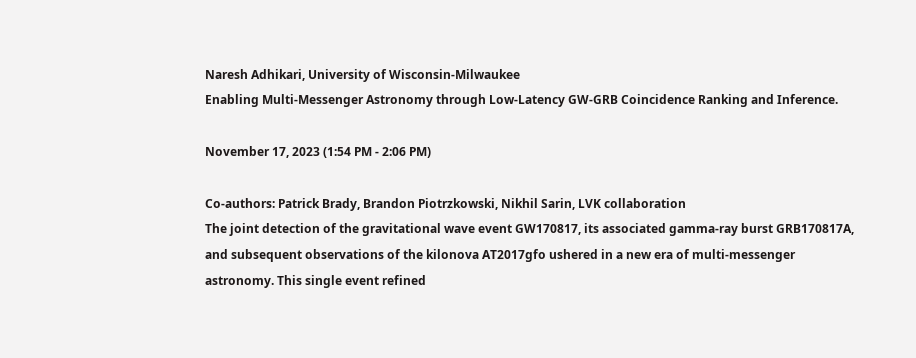Naresh Adhikari, University of Wisconsin-Milwaukee
Enabling Multi-Messenger Astronomy through Low-Latency GW-GRB Coincidence Ranking and Inference.

November 17, 2023 (1:54 PM - 2:06 PM)

Co-authors: Patrick Brady, Brandon Piotrzkowski, Nikhil Sarin, LVK collaboration
The joint detection of the gravitational wave event GW170817, its associated gamma-ray burst GRB170817A, and subsequent observations of the kilonova AT2017gfo ushered in a new era of multi-messenger astronomy. This single event refined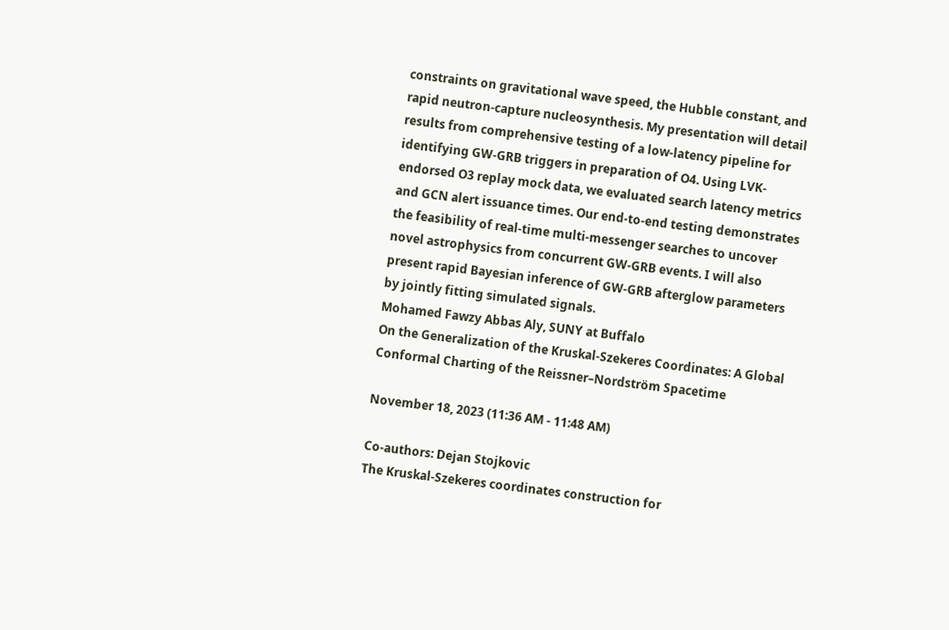constraints on gravitational wave speed, the Hubble constant, and rapid neutron-capture nucleosynthesis. My presentation will detail results from comprehensive testing of a low-latency pipeline for identifying GW-GRB triggers in preparation of O4. Using LVK-endorsed O3 replay mock data, we evaluated search latency metrics and GCN alert issuance times. Our end-to-end testing demonstrates the feasibility of real-time multi-messenger searches to uncover novel astrophysics from concurrent GW-GRB events. I will also present rapid Bayesian inference of GW-GRB afterglow parameters by jointly fitting simulated signals.
Mohamed Fawzy Abbas Aly, SUNY at Buffalo
On the Generalization of the Kruskal-Szekeres Coordinates: A Global Conformal Charting of the Reissner–Nordström Spacetime

November 18, 2023 (11:36 AM - 11:48 AM)

Co-authors: Dejan Stojkovic
The Kruskal-Szekeres coordinates construction for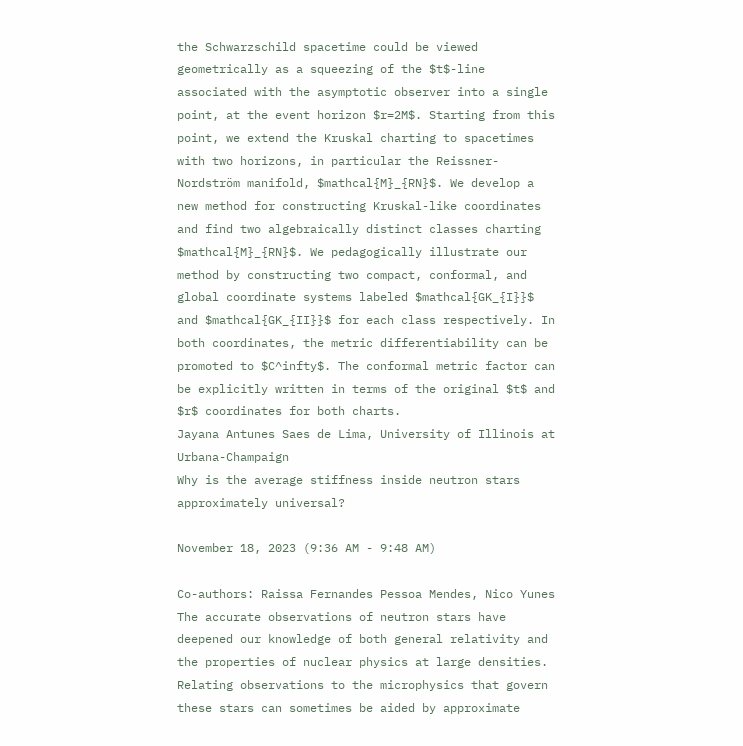the Schwarzschild spacetime could be viewed geometrically as a squeezing of the $t$-line associated with the asymptotic observer into a single point, at the event horizon $r=2M$. Starting from this point, we extend the Kruskal charting to spacetimes with two horizons, in particular the Reissner-Nordström manifold, $mathcal{M}_{RN}$. We develop a new method for constructing Kruskal-like coordinates and find two algebraically distinct classes charting $mathcal{M}_{RN}$. We pedagogically illustrate our method by constructing two compact, conformal, and global coordinate systems labeled $mathcal{GK_{I}}$ and $mathcal{GK_{II}}$ for each class respectively. In both coordinates, the metric differentiability can be promoted to $C^infty$. The conformal metric factor can be explicitly written in terms of the original $t$ and $r$ coordinates for both charts.
Jayana Antunes Saes de Lima, University of Illinois at Urbana-Champaign
Why is the average stiffness inside neutron stars approximately universal?

November 18, 2023 (9:36 AM - 9:48 AM)

Co-authors: Raissa Fernandes Pessoa Mendes, Nico Yunes
The accurate observations of neutron stars have deepened our knowledge of both general relativity and the properties of nuclear physics at large densities. Relating observations to the microphysics that govern these stars can sometimes be aided by approximate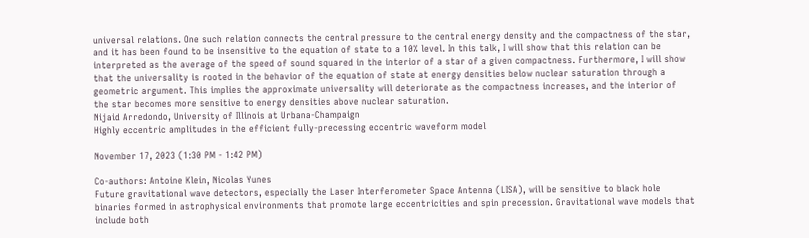universal relations. One such relation connects the central pressure to the central energy density and the compactness of the star, and it has been found to be insensitive to the equation of state to a 10% level. In this talk, I will show that this relation can be interpreted as the average of the speed of sound squared in the interior of a star of a given compactness. Furthermore, I will show that the universality is rooted in the behavior of the equation of state at energy densities below nuclear saturation through a geometric argument. This implies the approximate universality will deteriorate as the compactness increases, and the interior of the star becomes more sensitive to energy densities above nuclear saturation.
Nijaid Arredondo, University of Illinois at Urbana-Champaign
Highly eccentric amplitudes in the efficient fully-precessing eccentric waveform model

November 17, 2023 (1:30 PM - 1:42 PM)

Co-authors: Antoine Klein, Nicolas Yunes
Future gravitational wave detectors, especially the Laser Interferometer Space Antenna (LISA), will be sensitive to black hole binaries formed in astrophysical environments that promote large eccentricities and spin precession. Gravitational wave models that include both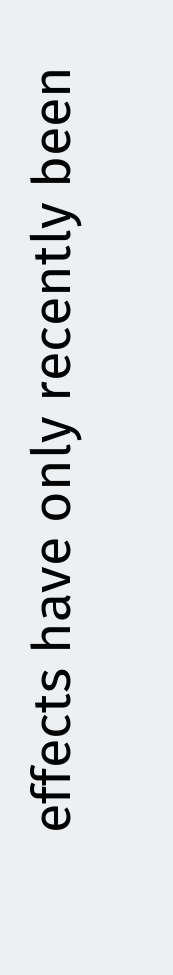effects have only recently been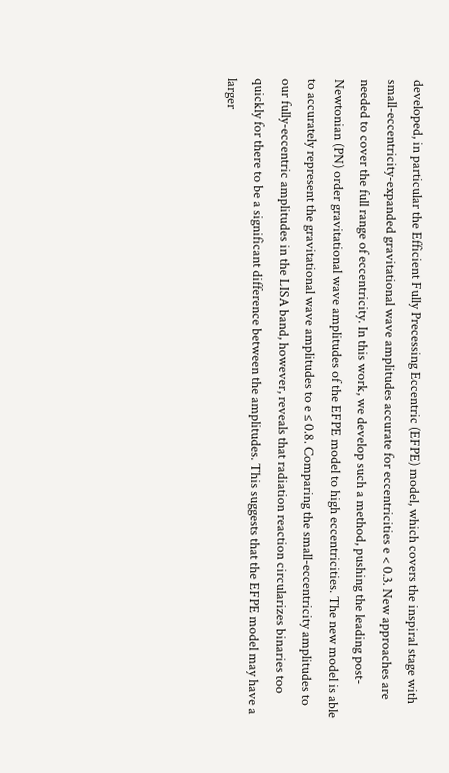developed, in particular the Efficient Fully Precessing Eccentric (EFPE) model, which covers the inspiral stage with small-eccentricity-expanded gravitational wave amplitudes accurate for eccentricities e < 0.3. New approaches are needed to cover the full range of eccentricity. In this work, we develop such a method, pushing the leading post-Newtonian (PN) order gravitational wave amplitudes of the EFPE model to high eccentricities. The new model is able to accurately represent the gravitational wave amplitudes to e ≤ 0.8. Comparing the small-eccentricity amplitudes to our fully-eccentric amplitudes in the LISA band, however, reveals that radiation reaction circularizes binaries too quickly for there to be a significant difference between the amplitudes. This suggests that the EFPE model may have a larger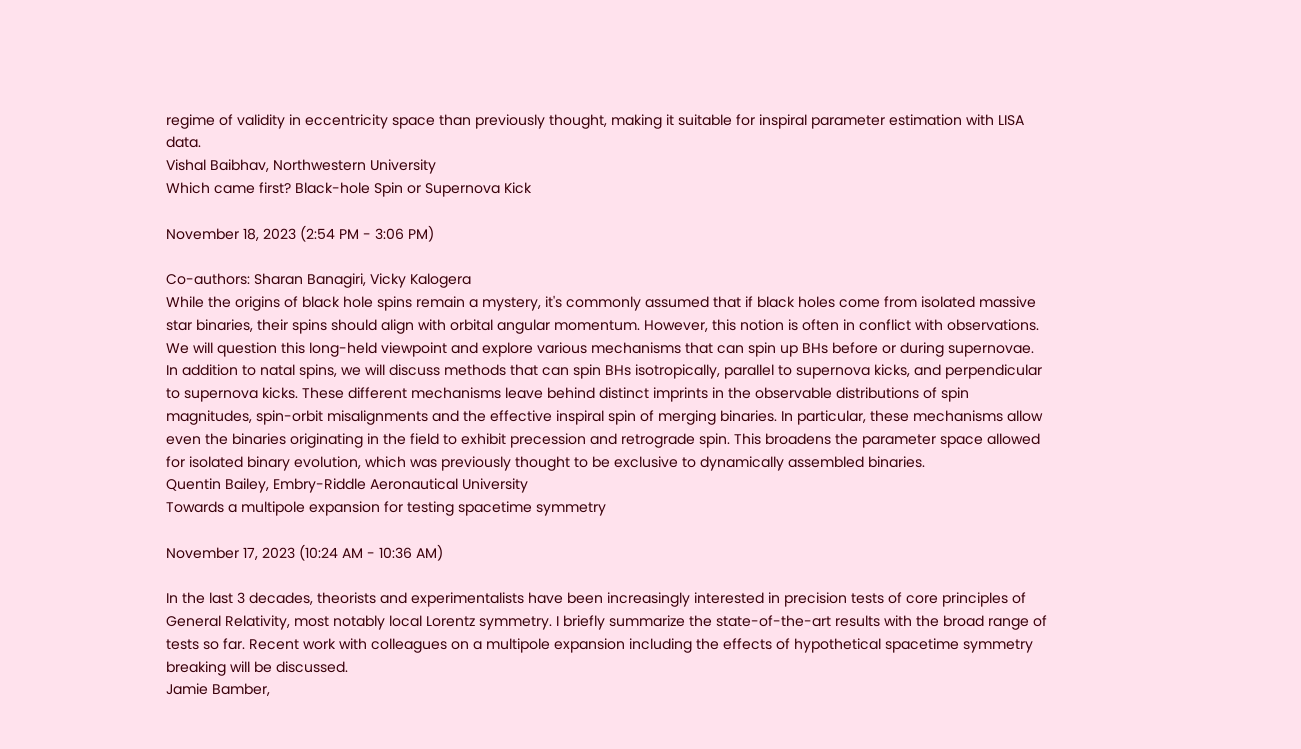regime of validity in eccentricity space than previously thought, making it suitable for inspiral parameter estimation with LISA data.
Vishal Baibhav, Northwestern University
Which came first? Black-hole Spin or Supernova Kick

November 18, 2023 (2:54 PM - 3:06 PM)

Co-authors: Sharan Banagiri, Vicky Kalogera
While the origins of black hole spins remain a mystery, it's commonly assumed that if black holes come from isolated massive star binaries, their spins should align with orbital angular momentum. However, this notion is often in conflict with observations. We will question this long-held viewpoint and explore various mechanisms that can spin up BHs before or during supernovae. In addition to natal spins, we will discuss methods that can spin BHs isotropically, parallel to supernova kicks, and perpendicular to supernova kicks. These different mechanisms leave behind distinct imprints in the observable distributions of spin magnitudes, spin-orbit misalignments and the effective inspiral spin of merging binaries. In particular, these mechanisms allow even the binaries originating in the field to exhibit precession and retrograde spin. This broadens the parameter space allowed for isolated binary evolution, which was previously thought to be exclusive to dynamically assembled binaries.
Quentin Bailey, Embry-Riddle Aeronautical University
Towards a multipole expansion for testing spacetime symmetry

November 17, 2023 (10:24 AM - 10:36 AM)

In the last 3 decades, theorists and experimentalists have been increasingly interested in precision tests of core principles of General Relativity, most notably local Lorentz symmetry. I briefly summarize the state-of-the-art results with the broad range of tests so far. Recent work with colleagues on a multipole expansion including the effects of hypothetical spacetime symmetry breaking will be discussed.
Jamie Bamber,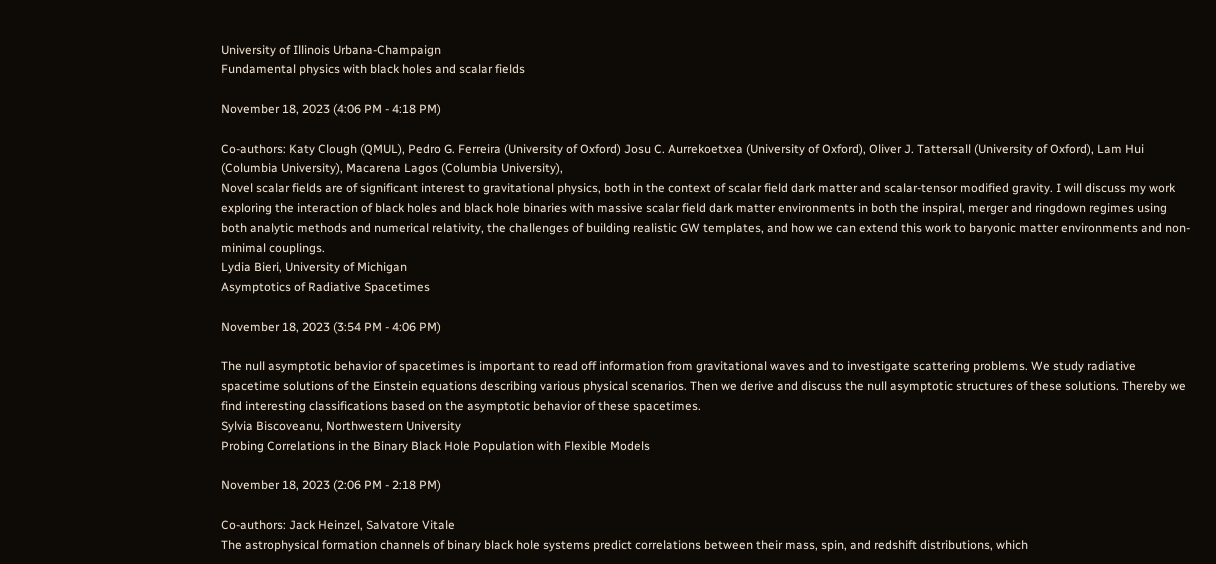University of Illinois Urbana-Champaign
Fundamental physics with black holes and scalar fields

November 18, 2023 (4:06 PM - 4:18 PM)

Co-authors: Katy Clough (QMUL), Pedro G. Ferreira (University of Oxford) Josu C. Aurrekoetxea (University of Oxford), Oliver J. Tattersall (University of Oxford), Lam Hui (Columbia University), Macarena Lagos (Columbia University),
Novel scalar fields are of significant interest to gravitational physics, both in the context of scalar field dark matter and scalar-tensor modified gravity. I will discuss my work exploring the interaction of black holes and black hole binaries with massive scalar field dark matter environments in both the inspiral, merger and ringdown regimes using both analytic methods and numerical relativity, the challenges of building realistic GW templates, and how we can extend this work to baryonic matter environments and non-minimal couplings.
Lydia Bieri, University of Michigan
Asymptotics of Radiative Spacetimes

November 18, 2023 (3:54 PM - 4:06 PM)

The null asymptotic behavior of spacetimes is important to read off information from gravitational waves and to investigate scattering problems. We study radiative spacetime solutions of the Einstein equations describing various physical scenarios. Then we derive and discuss the null asymptotic structures of these solutions. Thereby we find interesting classifications based on the asymptotic behavior of these spacetimes.
Sylvia Biscoveanu, Northwestern University
Probing Correlations in the Binary Black Hole Population with Flexible Models

November 18, 2023 (2:06 PM - 2:18 PM)

Co-authors: Jack Heinzel, Salvatore Vitale
The astrophysical formation channels of binary black hole systems predict correlations between their mass, spin, and redshift distributions, which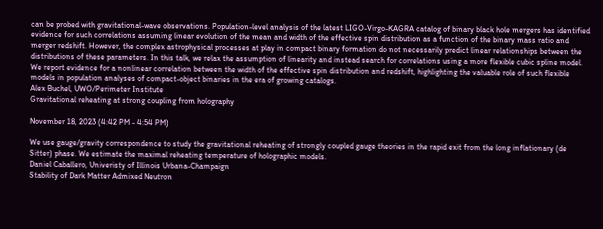can be probed with gravitational-wave observations. Population-level analysis of the latest LIGO-Virgo-KAGRA catalog of binary black hole mergers has identified evidence for such correlations assuming linear evolution of the mean and width of the effective spin distribution as a function of the binary mass ratio and merger redshift. However, the complex astrophysical processes at play in compact binary formation do not necessarily predict linear relationships between the distributions of these parameters. In this talk, we relax the assumption of linearity and instead search for correlations using a more flexible cubic spline model. We report evidence for a nonlinear correlation between the width of the effective spin distribution and redshift, highlighting the valuable role of such flexible models in population analyses of compact-object binaries in the era of growing catalogs.
Alex Buchel, UWO/Perimeter Institute
Gravitational reheating at strong coupling from holography

November 18, 2023 (4:42 PM - 4:54 PM)

We use gauge/gravity correspondence to study the gravitational reheating of strongly coupled gauge theories in the rapid exit from the long inflationary (de Sitter) phase. We estimate the maximal reheating temperature of holographic models.
Daniel Caballero, Univeristy of Illinois Urbana-Champaign
Stability of Dark Matter Admixed Neutron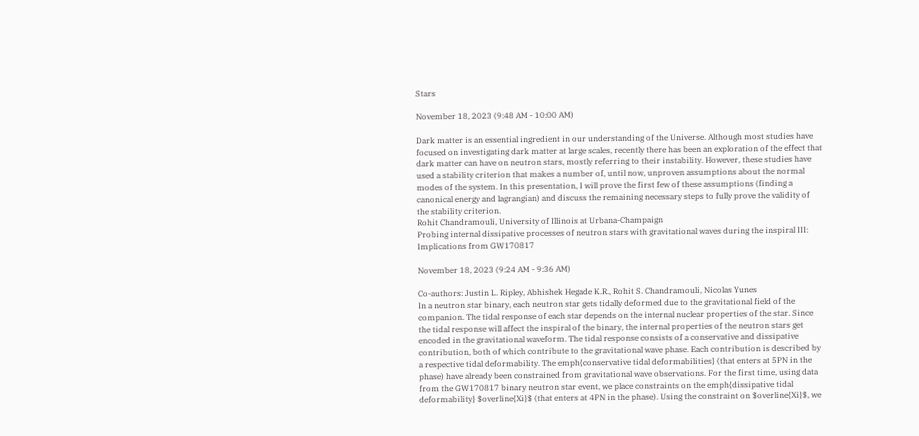Stars

November 18, 2023 (9:48 AM - 10:00 AM)

Dark matter is an essential ingredient in our understanding of the Universe. Although most studies have focused on investigating dark matter at large scales, recently there has been an exploration of the effect that dark matter can have on neutron stars, mostly referring to their instability. However, these studies have used a stability criterion that makes a number of, until now, unproven assumptions about the normal modes of the system. In this presentation, I will prove the first few of these assumptions (finding a canonical energy and lagrangian) and discuss the remaining necessary steps to fully prove the validity of the stability criterion.
Rohit Chandramouli, University of Illinois at Urbana-Champaign
Probing internal dissipative processes of neutron stars with gravitational waves during the inspiral III: Implications from GW170817

November 18, 2023 (9:24 AM - 9:36 AM)

Co-authors: Justin L. Ripley, Abhishek Hegade K.R., Rohit S. Chandramouli, Nicolas Yunes
In a neutron star binary, each neutron star gets tidally deformed due to the gravitational field of the companion. The tidal response of each star depends on the internal nuclear properties of the star. Since the tidal response will affect the inspiral of the binary, the internal properties of the neutron stars get encoded in the gravitational waveform. The tidal response consists of a conservative and dissipative contribution, both of which contribute to the gravitational wave phase. Each contribution is described by a respective tidal deformability. The emph{conservative tidal deformabilities} (that enters at 5PN in the phase) have already been constrained from gravitational wave observations. For the first time, using data from the GW170817 binary neutron star event, we place constraints on the emph{dissipative tidal deformability} $overline{Xi}$ (that enters at 4PN in the phase). Using the constraint on $overline{Xi}$, we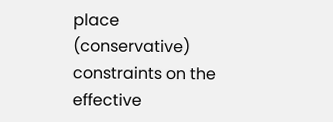place (conservative) constraints on the effective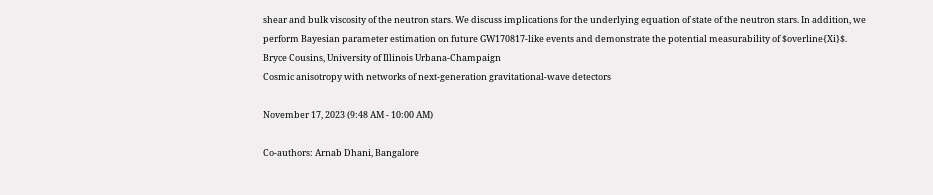shear and bulk viscosity of the neutron stars. We discuss implications for the underlying equation of state of the neutron stars. In addition, we perform Bayesian parameter estimation on future GW170817-like events and demonstrate the potential measurability of $overline{Xi}$.
Bryce Cousins, University of Illinois Urbana-Champaign
Cosmic anisotropy with networks of next-generation gravitational-wave detectors

November 17, 2023 (9:48 AM - 10:00 AM)

Co-authors: Arnab Dhani, Bangalore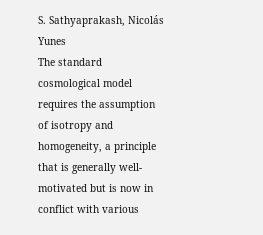S. Sathyaprakash, Nicolás Yunes
The standard cosmological model requires the assumption of isotropy and homogeneity, a principle that is generally well-motivated but is now in conflict with various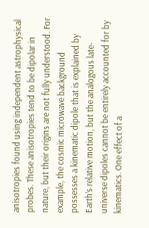anisotropies found using independent astrophysical probes. These anisotropies tend to be dipolar in nature, but their origins are not fully understood. For example, the cosmic microwave background possesses a kinematic dipole that is explained by Earth’s relative motion, but the analogous late-universe dipoles cannot be entirely accounted for by kinematics. One effect of a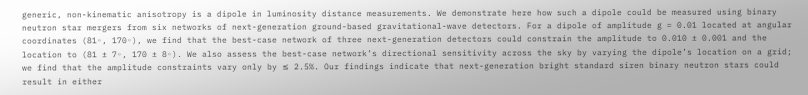generic, non-kinematic anisotropy is a dipole in luminosity distance measurements. We demonstrate here how such a dipole could be measured using binary neutron star mergers from six networks of next-generation ground-based gravitational-wave detectors. For a dipole of amplitude g = 0.01 located at angular coordinates (81◦, 170◦), we find that the best-case network of three next-generation detectors could constrain the amplitude to 0.010 ± 0.001 and the location to (81 ± 7◦, 170 ± 8◦). We also assess the best-case network’s directional sensitivity across the sky by varying the dipole’s location on a grid; we find that the amplitude constraints vary only by ≲ 2.5%. Our findings indicate that next-generation bright standard siren binary neutron stars could result in either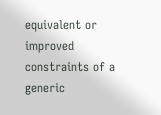equivalent or improved constraints of a generic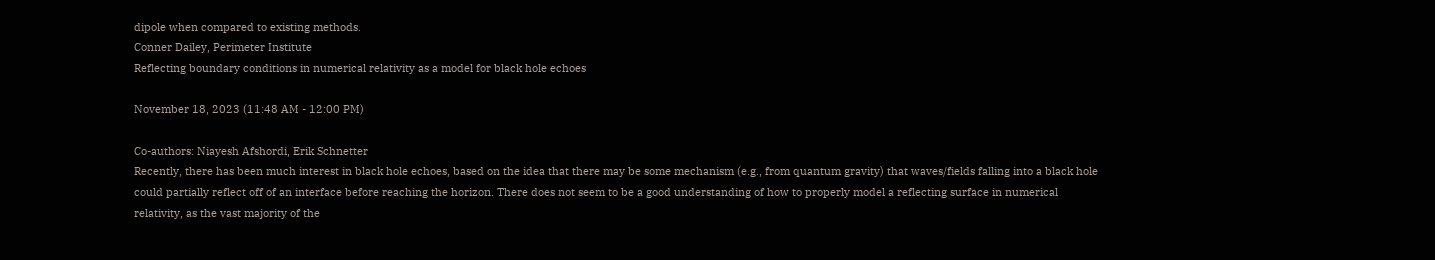dipole when compared to existing methods.
Conner Dailey, Perimeter Institute
Reflecting boundary conditions in numerical relativity as a model for black hole echoes

November 18, 2023 (11:48 AM - 12:00 PM)

Co-authors: Niayesh Afshordi, Erik Schnetter
Recently, there has been much interest in black hole echoes, based on the idea that there may be some mechanism (e.g., from quantum gravity) that waves/fields falling into a black hole could partially reflect off of an interface before reaching the horizon. There does not seem to be a good understanding of how to properly model a reflecting surface in numerical relativity, as the vast majority of the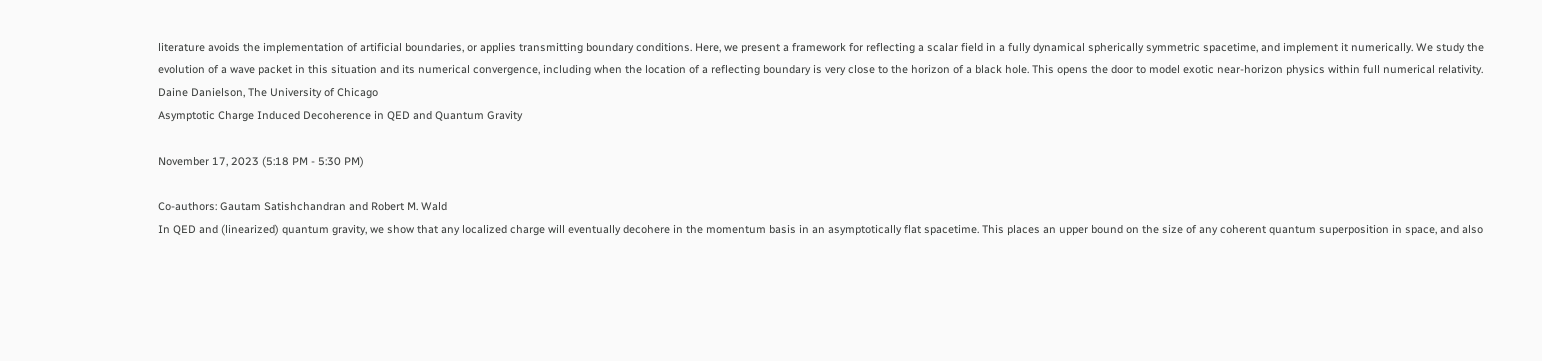literature avoids the implementation of artificial boundaries, or applies transmitting boundary conditions. Here, we present a framework for reflecting a scalar field in a fully dynamical spherically symmetric spacetime, and implement it numerically. We study the evolution of a wave packet in this situation and its numerical convergence, including when the location of a reflecting boundary is very close to the horizon of a black hole. This opens the door to model exotic near-horizon physics within full numerical relativity.
Daine Danielson, The University of Chicago
Asymptotic Charge Induced Decoherence in QED and Quantum Gravity

November 17, 2023 (5:18 PM - 5:30 PM)

Co-authors: Gautam Satishchandran and Robert M. Wald
In QED and (linearized) quantum gravity, we show that any localized charge will eventually decohere in the momentum basis in an asymptotically flat spacetime. This places an upper bound on the size of any coherent quantum superposition in space, and also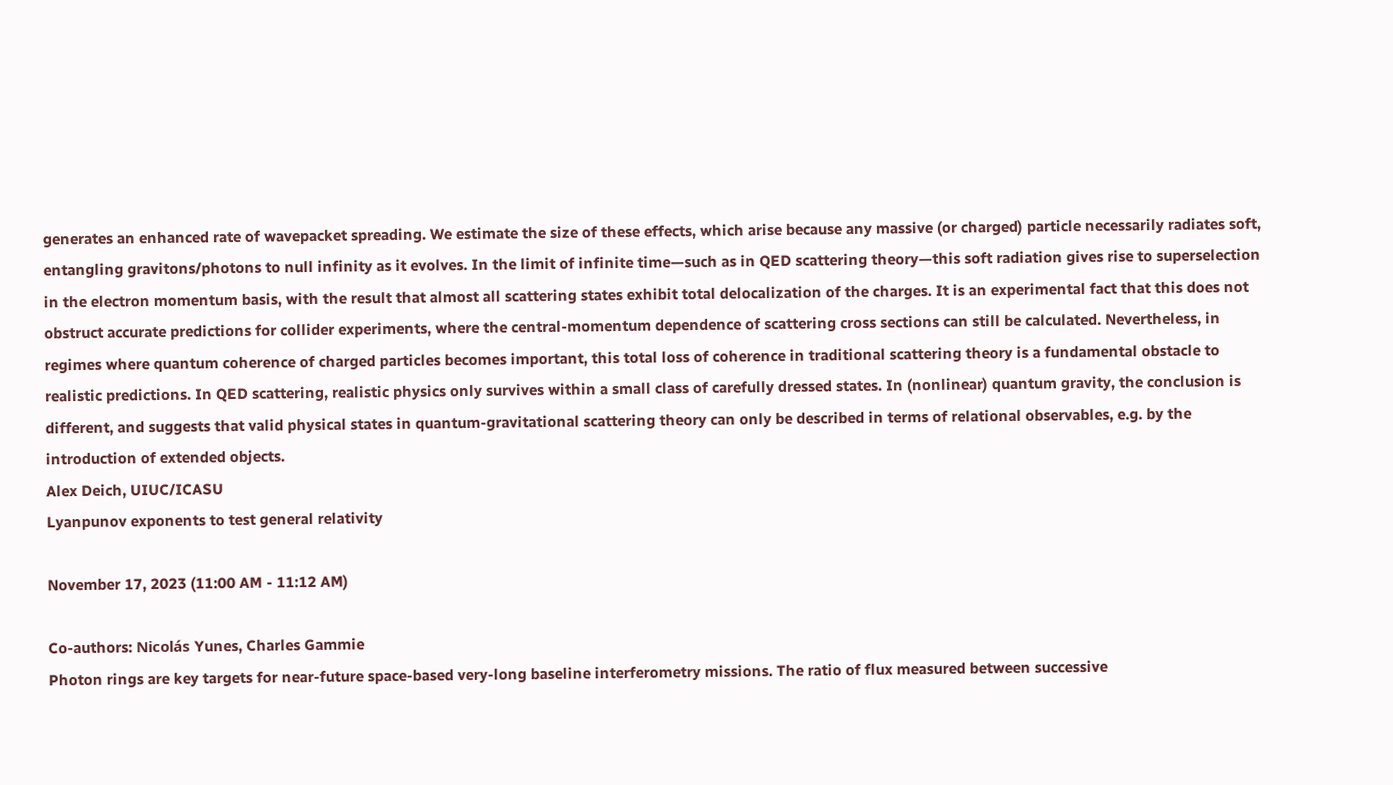generates an enhanced rate of wavepacket spreading. We estimate the size of these effects, which arise because any massive (or charged) particle necessarily radiates soft, entangling gravitons/photons to null infinity as it evolves. In the limit of infinite time—such as in QED scattering theory—this soft radiation gives rise to superselection in the electron momentum basis, with the result that almost all scattering states exhibit total delocalization of the charges. It is an experimental fact that this does not obstruct accurate predictions for collider experiments, where the central-momentum dependence of scattering cross sections can still be calculated. Nevertheless, in regimes where quantum coherence of charged particles becomes important, this total loss of coherence in traditional scattering theory is a fundamental obstacle to realistic predictions. In QED scattering, realistic physics only survives within a small class of carefully dressed states. In (nonlinear) quantum gravity, the conclusion is different, and suggests that valid physical states in quantum-gravitational scattering theory can only be described in terms of relational observables, e.g. by the introduction of extended objects.
Alex Deich, UIUC/ICASU
Lyanpunov exponents to test general relativity

November 17, 2023 (11:00 AM - 11:12 AM)

Co-authors: Nicolás Yunes, Charles Gammie
Photon rings are key targets for near-future space-based very-long baseline interferometry missions. The ratio of flux measured between successive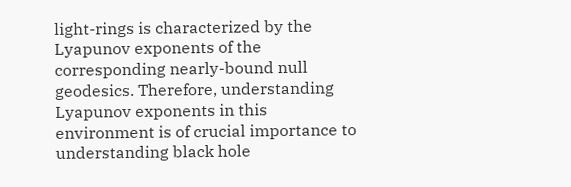light-rings is characterized by the Lyapunov exponents of the corresponding nearly-bound null geodesics. Therefore, understanding Lyapunov exponents in this environment is of crucial importance to understanding black hole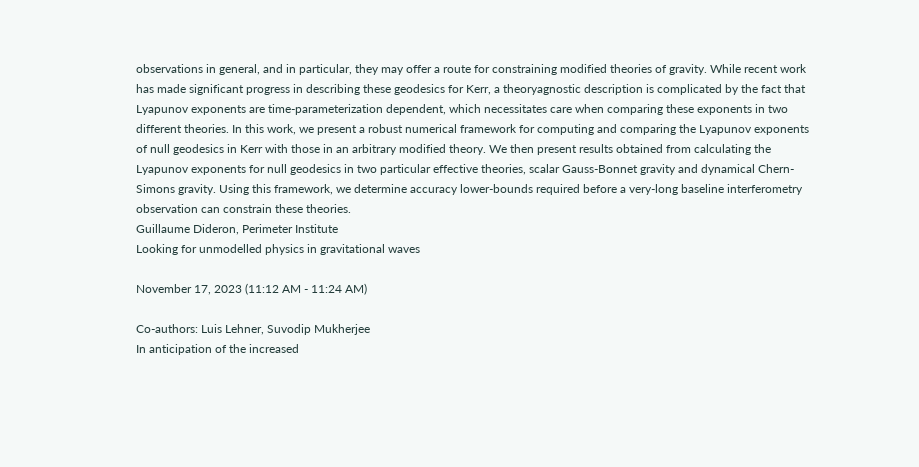observations in general, and in particular, they may offer a route for constraining modified theories of gravity. While recent work has made significant progress in describing these geodesics for Kerr, a theoryagnostic description is complicated by the fact that Lyapunov exponents are time-parameterization dependent, which necessitates care when comparing these exponents in two different theories. In this work, we present a robust numerical framework for computing and comparing the Lyapunov exponents of null geodesics in Kerr with those in an arbitrary modified theory. We then present results obtained from calculating the Lyapunov exponents for null geodesics in two particular effective theories, scalar Gauss-Bonnet gravity and dynamical Chern-Simons gravity. Using this framework, we determine accuracy lower-bounds required before a very-long baseline interferometry observation can constrain these theories.
Guillaume Dideron, Perimeter Institute
Looking for unmodelled physics in gravitational waves

November 17, 2023 (11:12 AM - 11:24 AM)

Co-authors: Luis Lehner, Suvodip Mukherjee
In anticipation of the increased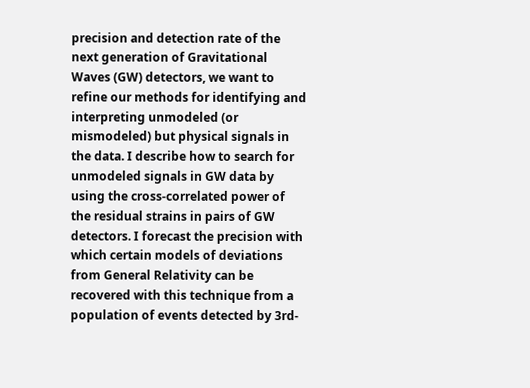precision and detection rate of the next generation of Gravitational Waves (GW) detectors, we want to refine our methods for identifying and interpreting unmodeled (or mismodeled) but physical signals in the data. I describe how to search for unmodeled signals in GW data by using the cross-correlated power of the residual strains in pairs of GW detectors. I forecast the precision with which certain models of deviations from General Relativity can be recovered with this technique from a population of events detected by 3rd-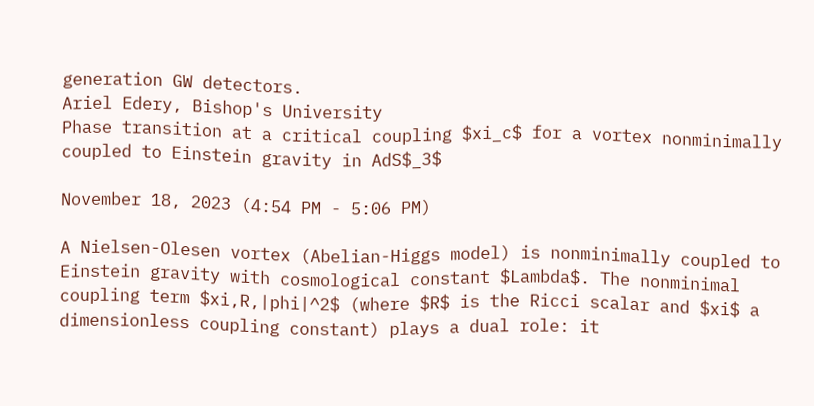generation GW detectors.
Ariel Edery, Bishop's University
Phase transition at a critical coupling $xi_c$ for a vortex nonminimally coupled to Einstein gravity in AdS$_3$

November 18, 2023 (4:54 PM - 5:06 PM)

A Nielsen-Olesen vortex (Abelian-Higgs model) is nonminimally coupled to Einstein gravity with cosmological constant $Lambda$. The nonminimal coupling term $xi,R,|phi|^2$ (where $R$ is the Ricci scalar and $xi$ a dimensionless coupling constant) plays a dual role: it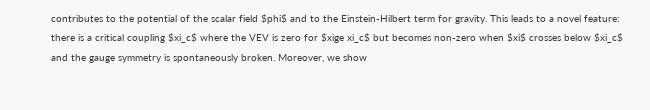contributes to the potential of the scalar field $phi$ and to the Einstein-Hilbert term for gravity. This leads to a novel feature: there is a critical coupling $xi_c$ where the VEV is zero for $xige xi_c$ but becomes non-zero when $xi$ crosses below $xi_c$ and the gauge symmetry is spontaneously broken. Moreover, we show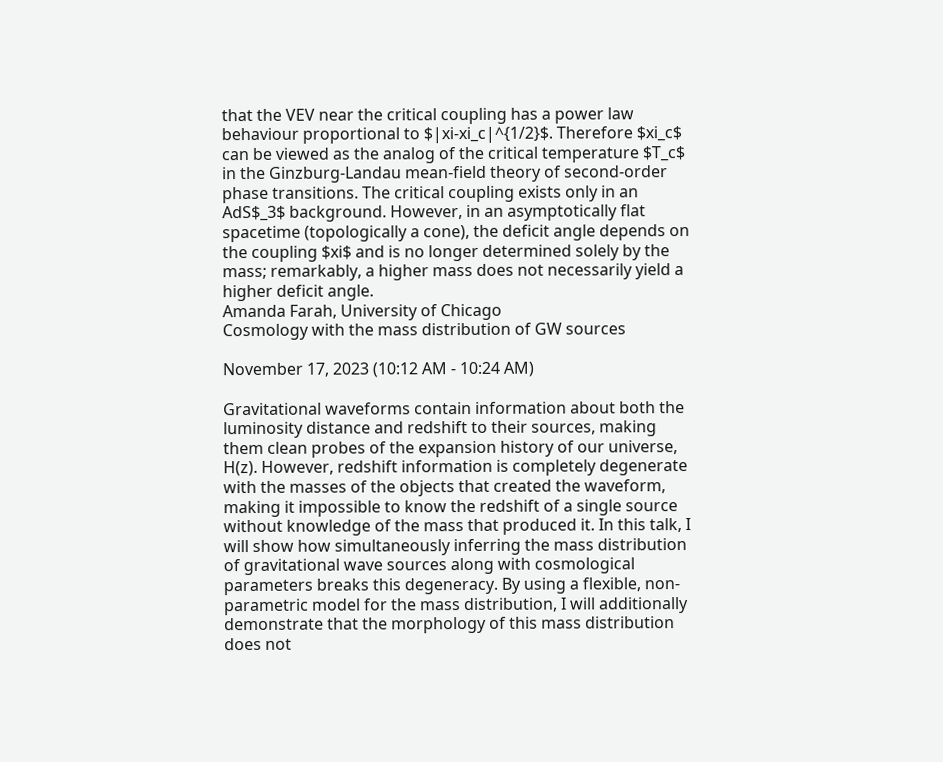that the VEV near the critical coupling has a power law behaviour proportional to $|xi-xi_c|^{1/2}$. Therefore $xi_c$ can be viewed as the analog of the critical temperature $T_c$ in the Ginzburg-Landau mean-field theory of second-order phase transitions. The critical coupling exists only in an AdS$_3$ background. However, in an asymptotically flat spacetime (topologically a cone), the deficit angle depends on the coupling $xi$ and is no longer determined solely by the mass; remarkably, a higher mass does not necessarily yield a higher deficit angle.
Amanda Farah, University of Chicago
Cosmology with the mass distribution of GW sources

November 17, 2023 (10:12 AM - 10:24 AM)

Gravitational waveforms contain information about both the luminosity distance and redshift to their sources, making them clean probes of the expansion history of our universe, H(z). However, redshift information is completely degenerate with the masses of the objects that created the waveform, making it impossible to know the redshift of a single source without knowledge of the mass that produced it. In this talk, I will show how simultaneously inferring the mass distribution of gravitational wave sources along with cosmological parameters breaks this degeneracy. By using a flexible, non-parametric model for the mass distribution, I will additionally demonstrate that the morphology of this mass distribution does not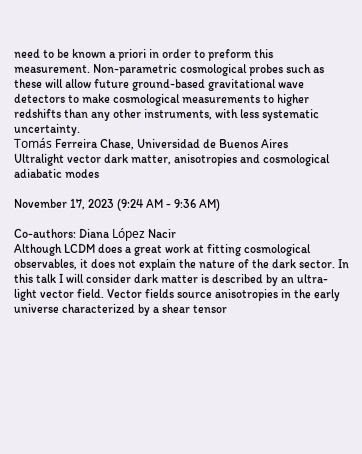need to be known a priori in order to preform this measurement. Non-parametric cosmological probes such as these will allow future ground-based gravitational wave detectors to make cosmological measurements to higher redshifts than any other instruments, with less systematic uncertainty.
Tomás Ferreira Chase, Universidad de Buenos Aires
Ultralight vector dark matter, anisotropies and cosmological adiabatic modes

November 17, 2023 (9:24 AM - 9:36 AM)

Co-authors: Diana López Nacir
Although LCDM does a great work at fitting cosmological observables, it does not explain the nature of the dark sector. In this talk I will consider dark matter is described by an ultra-light vector field. Vector fields source anisotropies in the early universe characterized by a shear tensor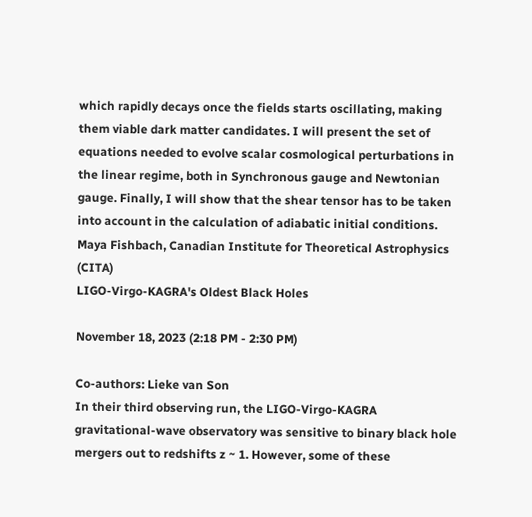which rapidly decays once the fields starts oscillating, making them viable dark matter candidates. I will present the set of equations needed to evolve scalar cosmological perturbations in the linear regime, both in Synchronous gauge and Newtonian gauge. Finally, I will show that the shear tensor has to be taken into account in the calculation of adiabatic initial conditions.
Maya Fishbach, Canadian Institute for Theoretical Astrophysics (CITA)
LIGO-Virgo-KAGRA's Oldest Black Holes

November 18, 2023 (2:18 PM - 2:30 PM)

Co-authors: Lieke van Son
In their third observing run, the LIGO-Virgo-KAGRA gravitational-wave observatory was sensitive to binary black hole mergers out to redshifts z ~ 1. However, some of these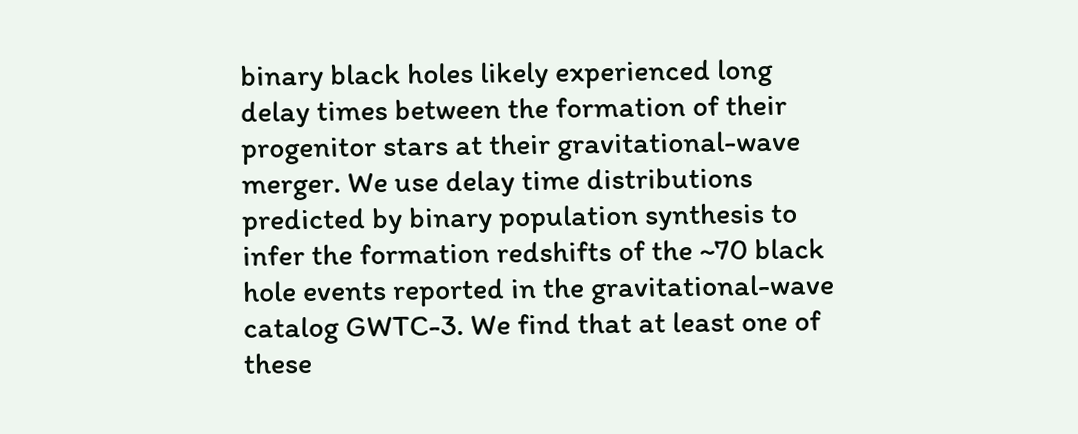binary black holes likely experienced long delay times between the formation of their progenitor stars at their gravitational-wave merger. We use delay time distributions predicted by binary population synthesis to infer the formation redshifts of the ~70 black hole events reported in the gravitational-wave catalog GWTC-3. We find that at least one of these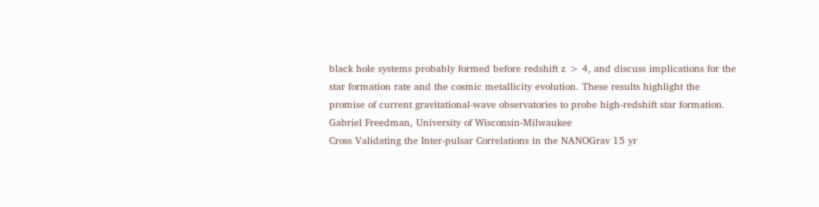black hole systems probably formed before redshift z > 4, and discuss implications for the star formation rate and the cosmic metallicity evolution. These results highlight the promise of current gravitational-wave observatories to probe high-redshift star formation.
Gabriel Freedman, University of Wisconsin-Milwaukee
Cross Validating the Inter-pulsar Correlations in the NANOGrav 15 yr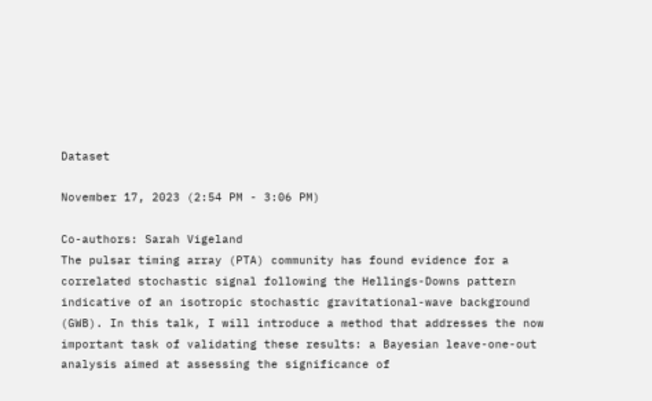Dataset

November 17, 2023 (2:54 PM - 3:06 PM)

Co-authors: Sarah Vigeland
The pulsar timing array (PTA) community has found evidence for a correlated stochastic signal following the Hellings-Downs pattern indicative of an isotropic stochastic gravitational-wave background (GWB). In this talk, I will introduce a method that addresses the now important task of validating these results: a Bayesian leave-one-out analysis aimed at assessing the significance of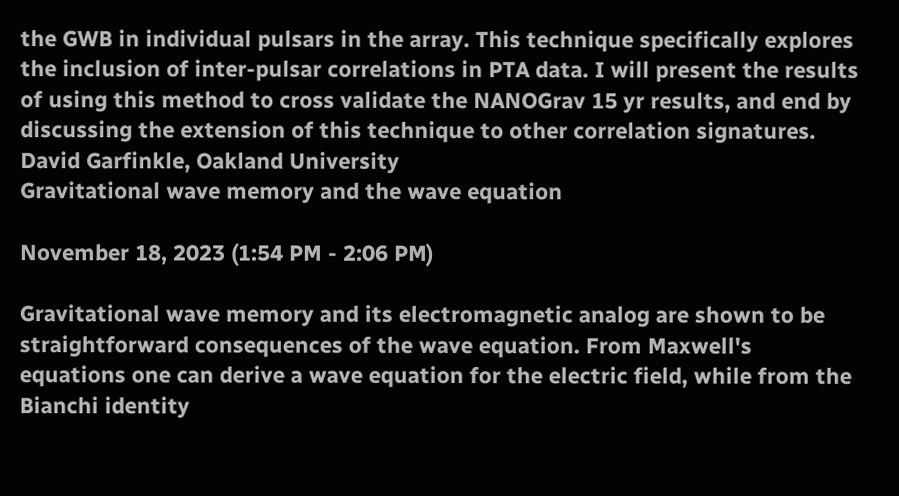the GWB in individual pulsars in the array. This technique specifically explores the inclusion of inter-pulsar correlations in PTA data. I will present the results of using this method to cross validate the NANOGrav 15 yr results, and end by discussing the extension of this technique to other correlation signatures.
David Garfinkle, Oakland University
Gravitational wave memory and the wave equation

November 18, 2023 (1:54 PM - 2:06 PM)

Gravitational wave memory and its electromagnetic analog are shown to be straightforward consequences of the wave equation. From Maxwell's equations one can derive a wave equation for the electric field, while from the Bianchi identity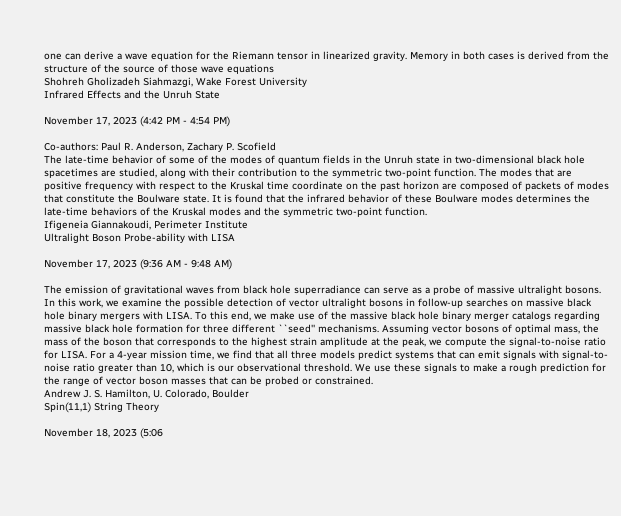one can derive a wave equation for the Riemann tensor in linearized gravity. Memory in both cases is derived from the structure of the source of those wave equations
Shohreh Gholizadeh Siahmazgi, Wake Forest University
Infrared Effects and the Unruh State

November 17, 2023 (4:42 PM - 4:54 PM)

Co-authors: Paul R. Anderson, Zachary P. Scofield
The late-time behavior of some of the modes of quantum fields in the Unruh state in two-dimensional black hole spacetimes are studied, along with their contribution to the symmetric two-point function. The modes that are positive frequency with respect to the Kruskal time coordinate on the past horizon are composed of packets of modes that constitute the Boulware state. It is found that the infrared behavior of these Boulware modes determines the late-time behaviors of the Kruskal modes and the symmetric two-point function.
Ifigeneia Giannakoudi, Perimeter Institute
Ultralight Boson Probe-ability with LISA

November 17, 2023 (9:36 AM - 9:48 AM)

The emission of gravitational waves from black hole superradiance can serve as a probe of massive ultralight bosons. In this work, we examine the possible detection of vector ultralight bosons in follow-up searches on massive black hole binary mergers with LISA. To this end, we make use of the massive black hole binary merger catalogs regarding massive black hole formation for three different ``seed'' mechanisms. Assuming vector bosons of optimal mass, the mass of the boson that corresponds to the highest strain amplitude at the peak, we compute the signal-to-noise ratio for LISA. For a 4-year mission time, we find that all three models predict systems that can emit signals with signal-to-noise ratio greater than 10, which is our observational threshold. We use these signals to make a rough prediction for the range of vector boson masses that can be probed or constrained.
Andrew J. S. Hamilton, U. Colorado, Boulder
Spin(11,1) String Theory

November 18, 2023 (5:06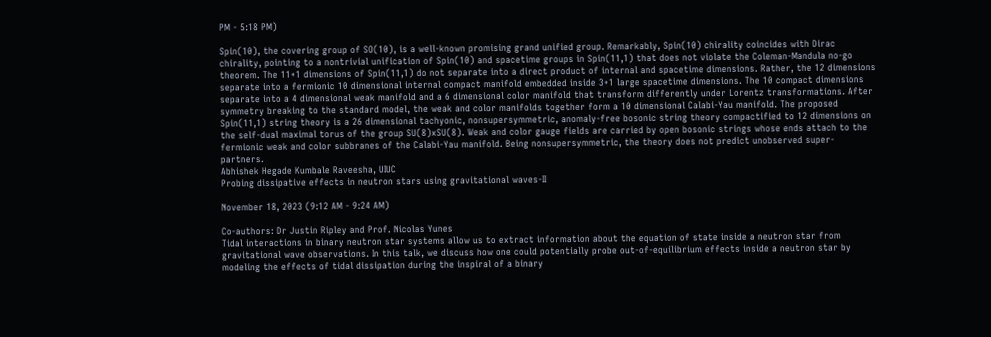PM - 5:18 PM)

Spin(10), the covering group of SO(10), is a well-known promising grand unified group. Remarkably, Spin(10) chirality coincides with Dirac chirality, pointing to a nontrivial unification of Spin(10) and spacetime groups in Spin(11,1) that does not violate the Coleman-Mandula no-go theorem. The 11+1 dimensions of Spin(11,1) do not separate into a direct product of internal and spacetime dimensions. Rather, the 12 dimensions separate into a fermionic 10 dimensional internal compact manifold embedded inside 3+1 large spacetime dimensions. The 10 compact dimensions separate into a 4 dimensional weak manifold and a 6 dimensional color manifold that transform differently under Lorentz transformations. After symmetry breaking to the standard model, the weak and color manifolds together form a 10 dimensional Calabi-Yau manifold. The proposed Spin(11,1) string theory is a 26 dimensional tachyonic, nonsupersymmetric, anomaly-free bosonic string theory compactified to 12 dimensions on the self-dual maximal torus of the group SU(8)xSU(8). Weak and color gauge fields are carried by open bosonic strings whose ends attach to the fermionic weak and color subbranes of the Calabi-Yau manifold. Being nonsupersymmetric, the theory does not predict unobserved super-partners.
Abhishek Hegade Kumbale Raveesha, UIUC
Probing dissipative effects in neutron stars using gravitational waves-II

November 18, 2023 (9:12 AM - 9:24 AM)

Co-authors: Dr Justin Ripley and Prof. Nicolas Yunes
Tidal interactions in binary neutron star systems allow us to extract information about the equation of state inside a neutron star from gravitational wave observations. In this talk, we discuss how one could potentially probe out-of-equilibrium effects inside a neutron star by modeling the effects of tidal dissipation during the inspiral of a binary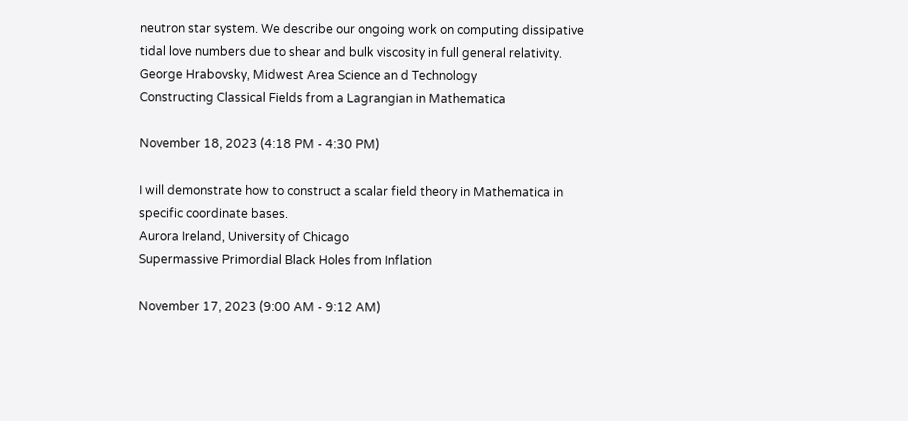neutron star system. We describe our ongoing work on computing dissipative tidal love numbers due to shear and bulk viscosity in full general relativity.
George Hrabovsky, Midwest Area Science an d Technology
Constructing Classical Fields from a Lagrangian in Mathematica

November 18, 2023 (4:18 PM - 4:30 PM)

I will demonstrate how to construct a scalar field theory in Mathematica in specific coordinate bases.
Aurora Ireland, University of Chicago
Supermassive Primordial Black Holes from Inflation

November 17, 2023 (9:00 AM - 9:12 AM)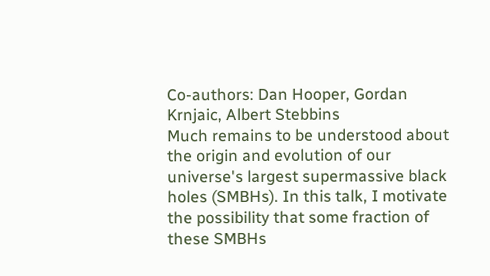Co-authors: Dan Hooper, Gordan Krnjaic, Albert Stebbins
Much remains to be understood about the origin and evolution of our universe's largest supermassive black holes (SMBHs). In this talk, I motivate the possibility that some fraction of these SMBHs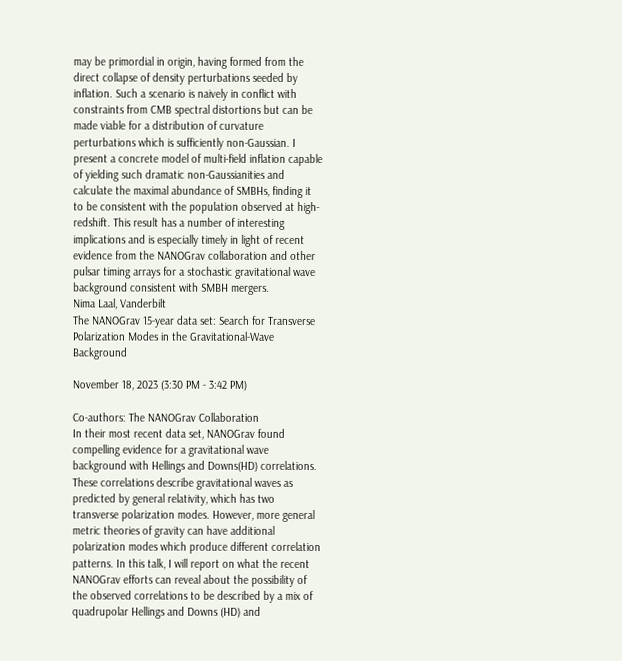may be primordial in origin, having formed from the direct collapse of density perturbations seeded by inflation. Such a scenario is naively in conflict with constraints from CMB spectral distortions but can be made viable for a distribution of curvature perturbations which is sufficiently non-Gaussian. I present a concrete model of multi-field inflation capable of yielding such dramatic non-Gaussianities and calculate the maximal abundance of SMBHs, finding it to be consistent with the population observed at high-redshift. This result has a number of interesting implications and is especially timely in light of recent evidence from the NANOGrav collaboration and other pulsar timing arrays for a stochastic gravitational wave background consistent with SMBH mergers.
Nima Laal, Vanderbilt
The NANOGrav 15-year data set: Search for Transverse Polarization Modes in the Gravitational-Wave Background

November 18, 2023 (3:30 PM - 3:42 PM)

Co-authors: The NANOGrav Collaboration
In their most recent data set, NANOGrav found compelling evidence for a gravitational wave background with Hellings and Downs(HD) correlations. These correlations describe gravitational waves as predicted by general relativity, which has two transverse polarization modes. However, more general metric theories of gravity can have additional polarization modes which produce different correlation patterns. In this talk, I will report on what the recent NANOGrav efforts can reveal about the possibility of the observed correlations to be described by a mix of quadrupolar Hellings and Downs (HD) and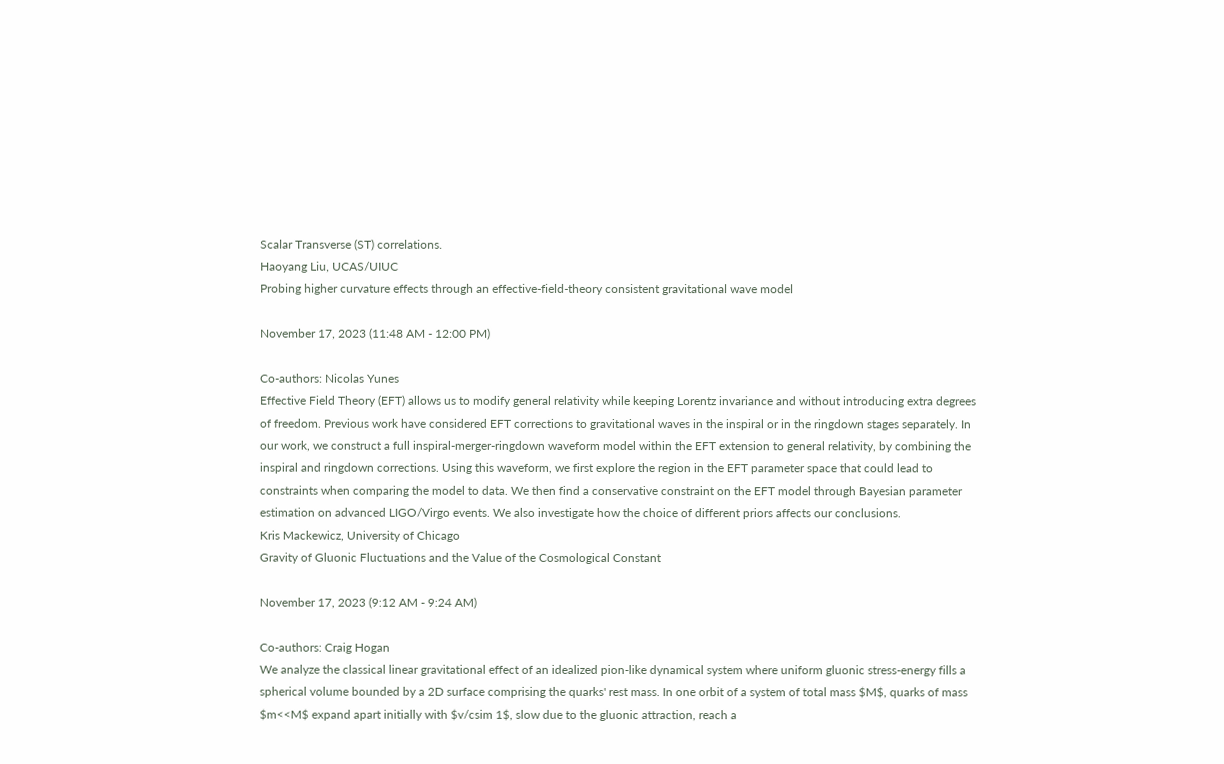Scalar Transverse (ST) correlations.
Haoyang Liu, UCAS/UIUC
Probing higher curvature effects through an effective-field-theory consistent gravitational wave model

November 17, 2023 (11:48 AM - 12:00 PM)

Co-authors: Nicolas Yunes
Effective Field Theory (EFT) allows us to modify general relativity while keeping Lorentz invariance and without introducing extra degrees of freedom. Previous work have considered EFT corrections to gravitational waves in the inspiral or in the ringdown stages separately. In our work, we construct a full inspiral-merger-ringdown waveform model within the EFT extension to general relativity, by combining the inspiral and ringdown corrections. Using this waveform, we first explore the region in the EFT parameter space that could lead to constraints when comparing the model to data. We then find a conservative constraint on the EFT model through Bayesian parameter estimation on advanced LIGO/Virgo events. We also investigate how the choice of different priors affects our conclusions.
Kris Mackewicz, University of Chicago
Gravity of Gluonic Fluctuations and the Value of the Cosmological Constant

November 17, 2023 (9:12 AM - 9:24 AM)

Co-authors: Craig Hogan
We analyze the classical linear gravitational effect of an idealized pion-like dynamical system where uniform gluonic stress-energy fills a spherical volume bounded by a 2D surface comprising the quarks' rest mass. In one orbit of a system of total mass $M$, quarks of mass $m<<M$ expand apart initially with $v/csim 1$, slow due to the gluonic attraction, reach a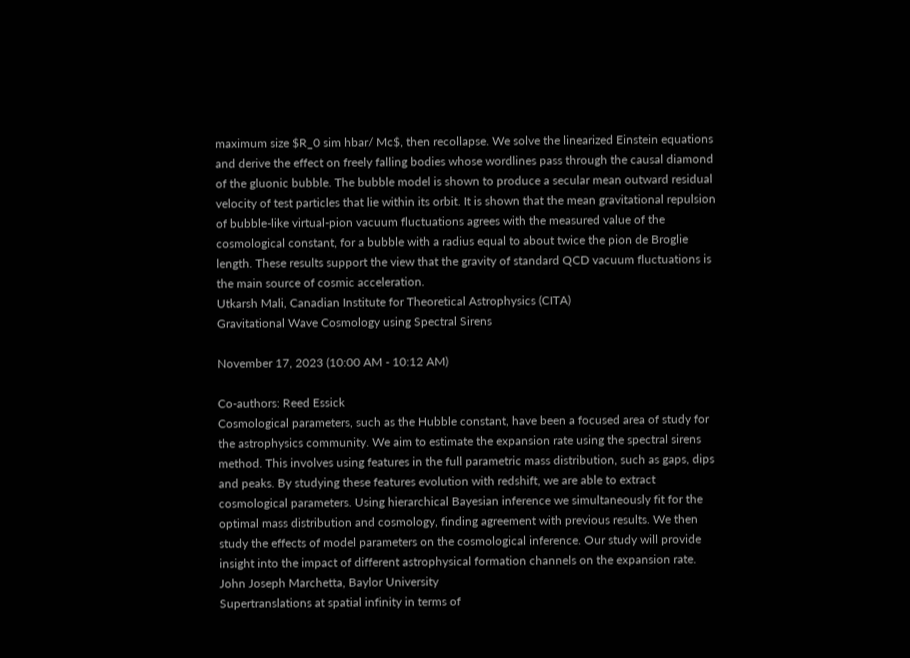maximum size $R_0 sim hbar/ Mc$, then recollapse. We solve the linearized Einstein equations and derive the effect on freely falling bodies whose wordlines pass through the causal diamond of the gluonic bubble. The bubble model is shown to produce a secular mean outward residual velocity of test particles that lie within its orbit. It is shown that the mean gravitational repulsion of bubble-like virtual-pion vacuum fluctuations agrees with the measured value of the cosmological constant, for a bubble with a radius equal to about twice the pion de Broglie length. These results support the view that the gravity of standard QCD vacuum fluctuations is the main source of cosmic acceleration.
Utkarsh Mali, Canadian Institute for Theoretical Astrophysics (CITA)
Gravitational Wave Cosmology using Spectral Sirens

November 17, 2023 (10:00 AM - 10:12 AM)

Co-authors: Reed Essick
Cosmological parameters, such as the Hubble constant, have been a focused area of study for the astrophysics community. We aim to estimate the expansion rate using the spectral sirens method. This involves using features in the full parametric mass distribution, such as gaps, dips and peaks. By studying these features evolution with redshift, we are able to extract cosmological parameters. Using hierarchical Bayesian inference we simultaneously fit for the optimal mass distribution and cosmology, finding agreement with previous results. We then study the effects of model parameters on the cosmological inference. Our study will provide insight into the impact of different astrophysical formation channels on the expansion rate.
John Joseph Marchetta, Baylor University
Supertranslations at spatial infinity in terms of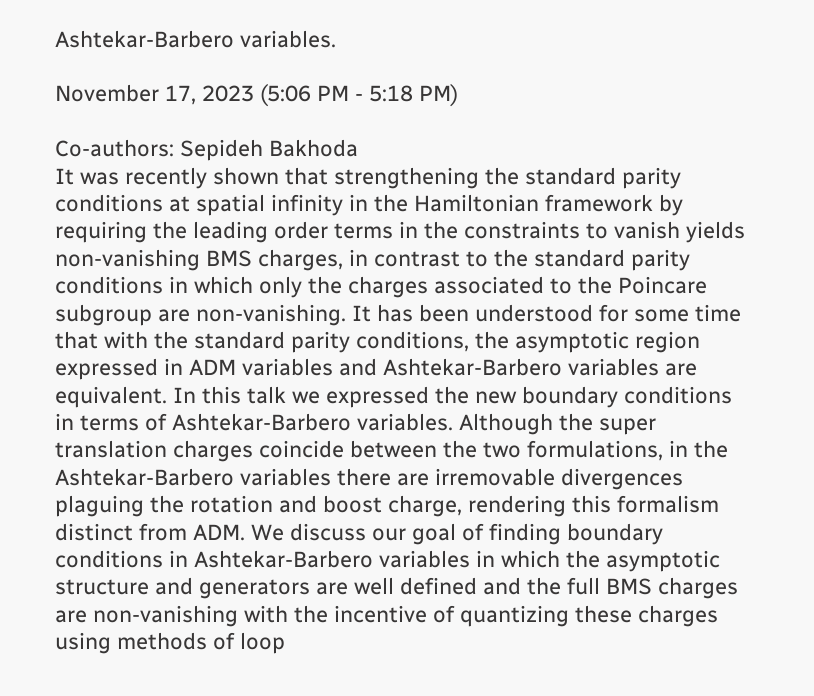Ashtekar-Barbero variables.

November 17, 2023 (5:06 PM - 5:18 PM)

Co-authors: Sepideh Bakhoda
It was recently shown that strengthening the standard parity conditions at spatial infinity in the Hamiltonian framework by requiring the leading order terms in the constraints to vanish yields non-vanishing BMS charges, in contrast to the standard parity conditions in which only the charges associated to the Poincare subgroup are non-vanishing. It has been understood for some time that with the standard parity conditions, the asymptotic region expressed in ADM variables and Ashtekar-Barbero variables are equivalent. In this talk we expressed the new boundary conditions in terms of Ashtekar-Barbero variables. Although the super translation charges coincide between the two formulations, in the Ashtekar-Barbero variables there are irremovable divergences plaguing the rotation and boost charge, rendering this formalism distinct from ADM. We discuss our goal of finding boundary conditions in Ashtekar-Barbero variables in which the asymptotic structure and generators are well defined and the full BMS charges are non-vanishing with the incentive of quantizing these charges using methods of loop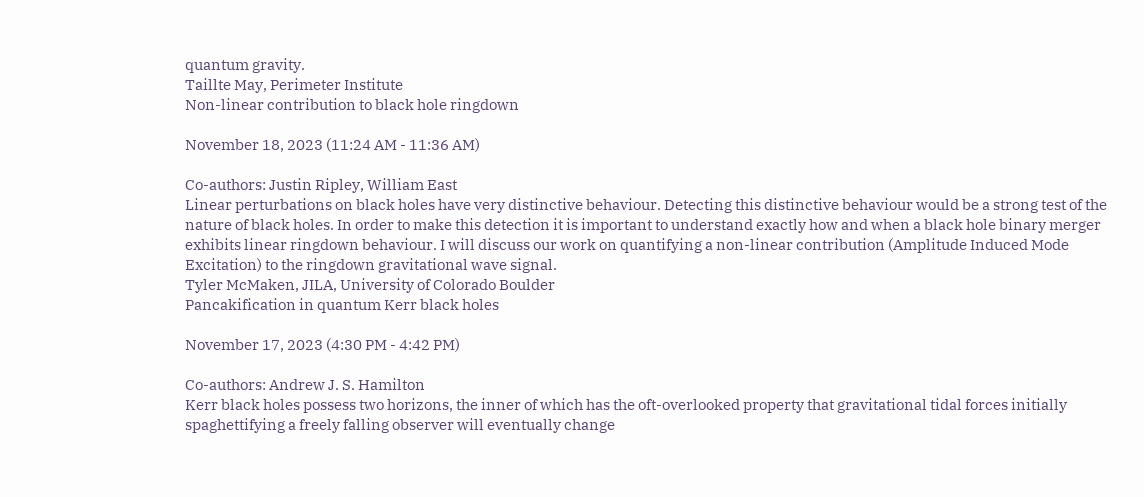quantum gravity.
Taillte May, Perimeter Institute
Non-linear contribution to black hole ringdown

November 18, 2023 (11:24 AM - 11:36 AM)

Co-authors: Justin Ripley, William East
Linear perturbations on black holes have very distinctive behaviour. Detecting this distinctive behaviour would be a strong test of the nature of black holes. In order to make this detection it is important to understand exactly how and when a black hole binary merger exhibits linear ringdown behaviour. I will discuss our work on quantifying a non-linear contribution (Amplitude Induced Mode Excitation) to the ringdown gravitational wave signal.
Tyler McMaken, JILA, University of Colorado Boulder
Pancakification in quantum Kerr black holes

November 17, 2023 (4:30 PM - 4:42 PM)

Co-authors: Andrew J. S. Hamilton
Kerr black holes possess two horizons, the inner of which has the oft-overlooked property that gravitational tidal forces initially spaghettifying a freely falling observer will eventually change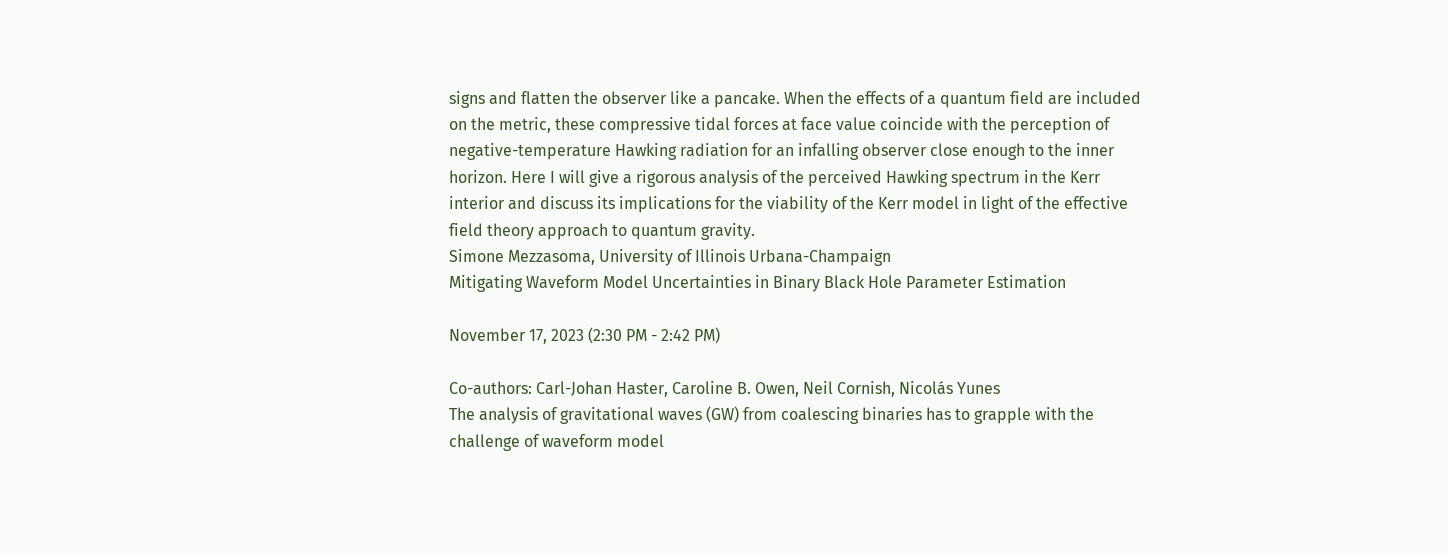signs and flatten the observer like a pancake. When the effects of a quantum field are included on the metric, these compressive tidal forces at face value coincide with the perception of negative-temperature Hawking radiation for an infalling observer close enough to the inner horizon. Here I will give a rigorous analysis of the perceived Hawking spectrum in the Kerr interior and discuss its implications for the viability of the Kerr model in light of the effective field theory approach to quantum gravity.
Simone Mezzasoma, University of Illinois Urbana-Champaign
Mitigating Waveform Model Uncertainties in Binary Black Hole Parameter Estimation

November 17, 2023 (2:30 PM - 2:42 PM)

Co-authors: Carl-Johan Haster, Caroline B. Owen, Neil Cornish, Nicolás Yunes
The analysis of gravitational waves (GW) from coalescing binaries has to grapple with the challenge of waveform model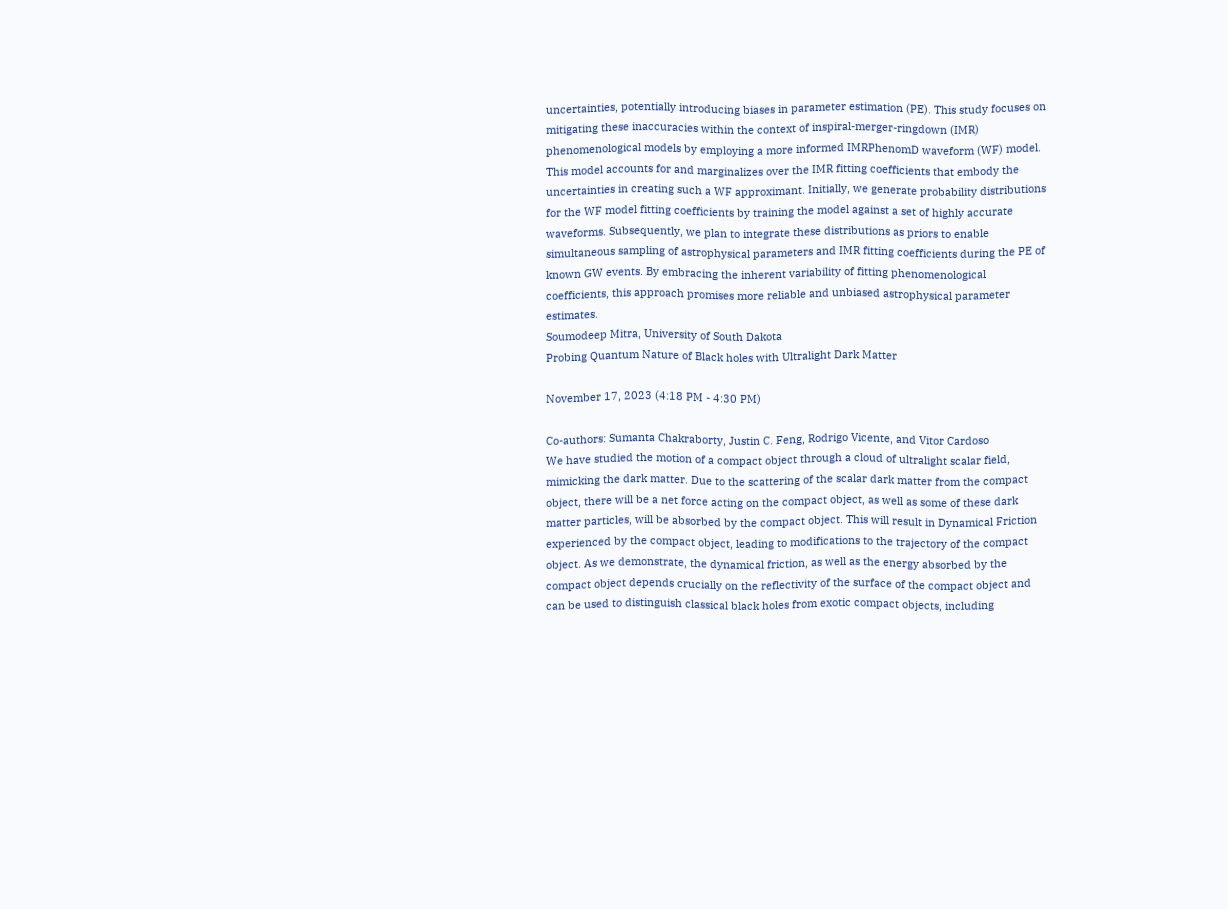uncertainties, potentially introducing biases in parameter estimation (PE). This study focuses on mitigating these inaccuracies within the context of inspiral-merger-ringdown (IMR) phenomenological models by employing a more informed IMRPhenomD waveform (WF) model. This model accounts for and marginalizes over the IMR fitting coefficients that embody the uncertainties in creating such a WF approximant. Initially, we generate probability distributions for the WF model fitting coefficients by training the model against a set of highly accurate waveforms. Subsequently, we plan to integrate these distributions as priors to enable simultaneous sampling of astrophysical parameters and IMR fitting coefficients during the PE of known GW events. By embracing the inherent variability of fitting phenomenological coefficients, this approach promises more reliable and unbiased astrophysical parameter estimates.
Soumodeep Mitra, University of South Dakota
Probing Quantum Nature of Black holes with Ultralight Dark Matter

November 17, 2023 (4:18 PM - 4:30 PM)

Co-authors: Sumanta Chakraborty, Justin C. Feng, Rodrigo Vicente, and Vitor Cardoso
We have studied the motion of a compact object through a cloud of ultralight scalar field, mimicking the dark matter. Due to the scattering of the scalar dark matter from the compact object, there will be a net force acting on the compact object, as well as some of these dark matter particles, will be absorbed by the compact object. This will result in Dynamical Friction experienced by the compact object, leading to modifications to the trajectory of the compact object. As we demonstrate, the dynamical friction, as well as the energy absorbed by the compact object depends crucially on the reflectivity of the surface of the compact object and can be used to distinguish classical black holes from exotic compact objects, including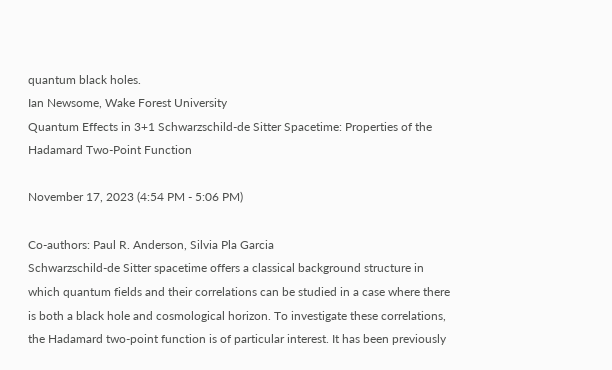quantum black holes.
Ian Newsome, Wake Forest University
Quantum Effects in 3+1 Schwarzschild-de Sitter Spacetime: Properties of the Hadamard Two-Point Function

November 17, 2023 (4:54 PM - 5:06 PM)

Co-authors: Paul R. Anderson, Silvia Pla Garcia
Schwarzschild-de Sitter spacetime offers a classical background structure in which quantum fields and their correlations can be studied in a case where there is both a black hole and cosmological horizon. To investigate these correlations, the Hadamard two-point function is of particular interest. It has been previously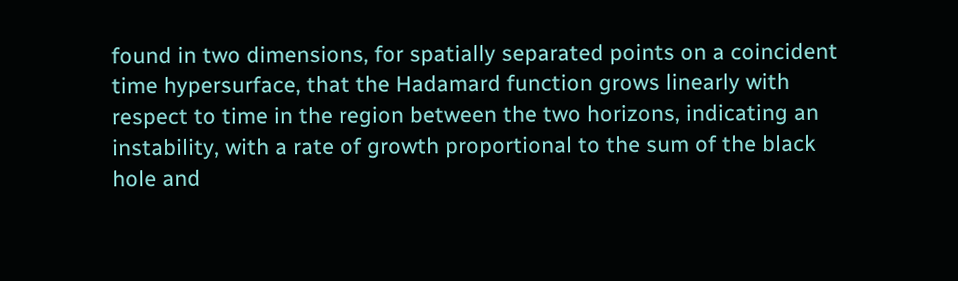found in two dimensions, for spatially separated points on a coincident time hypersurface, that the Hadamard function grows linearly with respect to time in the region between the two horizons, indicating an instability, with a rate of growth proportional to the sum of the black hole and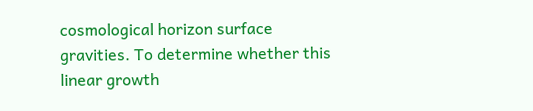cosmological horizon surface gravities. To determine whether this linear growth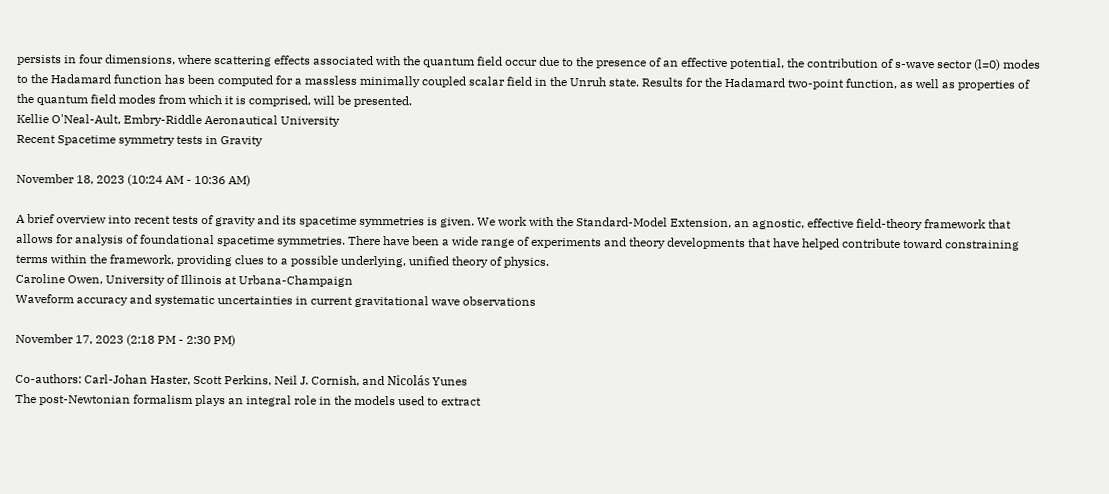persists in four dimensions, where scattering effects associated with the quantum field occur due to the presence of an effective potential, the contribution of s-wave sector (l=0) modes to the Hadamard function has been computed for a massless minimally coupled scalar field in the Unruh state. Results for the Hadamard two-point function, as well as properties of the quantum field modes from which it is comprised, will be presented.
Kellie O'Neal-Ault, Embry-Riddle Aeronautical University
Recent Spacetime symmetry tests in Gravity

November 18, 2023 (10:24 AM - 10:36 AM)

A brief overview into recent tests of gravity and its spacetime symmetries is given. We work with the Standard-Model Extension, an agnostic, effective field-theory framework that allows for analysis of foundational spacetime symmetries. There have been a wide range of experiments and theory developments that have helped contribute toward constraining terms within the framework, providing clues to a possible underlying, unified theory of physics.
Caroline Owen, University of Illinois at Urbana-Champaign
Waveform accuracy and systematic uncertainties in current gravitational wave observations

November 17, 2023 (2:18 PM - 2:30 PM)

Co-authors: Carl-Johan Haster, Scott Perkins, Neil J. Cornish, and Nicolás Yunes
The post-Newtonian formalism plays an integral role in the models used to extract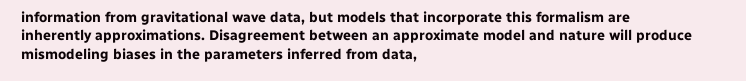information from gravitational wave data, but models that incorporate this formalism are inherently approximations. Disagreement between an approximate model and nature will produce mismodeling biases in the parameters inferred from data,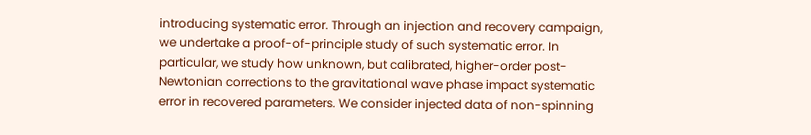introducing systematic error. Through an injection and recovery campaign, we undertake a proof-of-principle study of such systematic error. In particular, we study how unknown, but calibrated, higher-order post-Newtonian corrections to the gravitational wave phase impact systematic error in recovered parameters. We consider injected data of non-spinning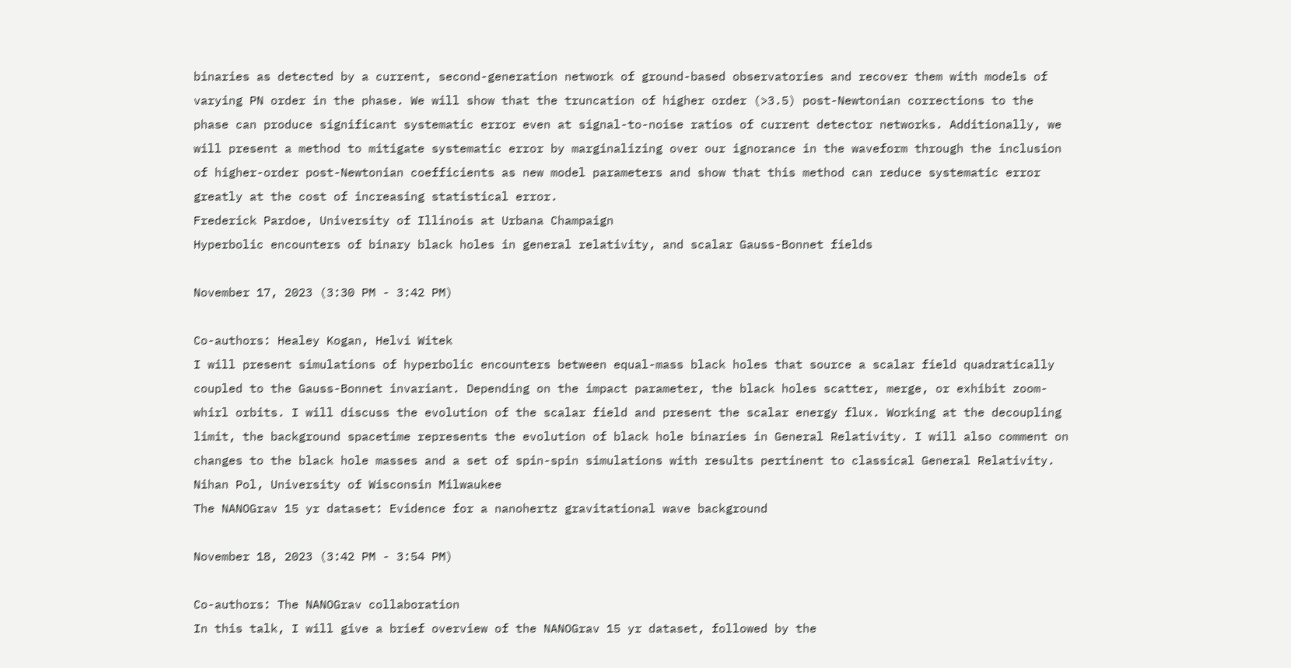binaries as detected by a current, second-generation network of ground-based observatories and recover them with models of varying PN order in the phase. We will show that the truncation of higher order (>3.5) post-Newtonian corrections to the phase can produce significant systematic error even at signal-to-noise ratios of current detector networks. Additionally, we will present a method to mitigate systematic error by marginalizing over our ignorance in the waveform through the inclusion of higher-order post-Newtonian coefficients as new model parameters and show that this method can reduce systematic error greatly at the cost of increasing statistical error.
Frederick Pardoe, University of Illinois at Urbana Champaign
Hyperbolic encounters of binary black holes in general relativity, and scalar Gauss-Bonnet fields

November 17, 2023 (3:30 PM - 3:42 PM)

Co-authors: Healey Kogan, Helvi Witek
I will present simulations of hyperbolic encounters between equal-mass black holes that source a scalar field quadratically coupled to the Gauss-Bonnet invariant. Depending on the impact parameter, the black holes scatter, merge, or exhibit zoom-whirl orbits. I will discuss the evolution of the scalar field and present the scalar energy flux. Working at the decoupling limit, the background spacetime represents the evolution of black hole binaries in General Relativity. I will also comment on changes to the black hole masses and a set of spin-spin simulations with results pertinent to classical General Relativity.
Nihan Pol, University of Wisconsin Milwaukee
The NANOGrav 15 yr dataset: Evidence for a nanohertz gravitational wave background

November 18, 2023 (3:42 PM - 3:54 PM)

Co-authors: The NANOGrav collaboration
In this talk, I will give a brief overview of the NANOGrav 15 yr dataset, followed by the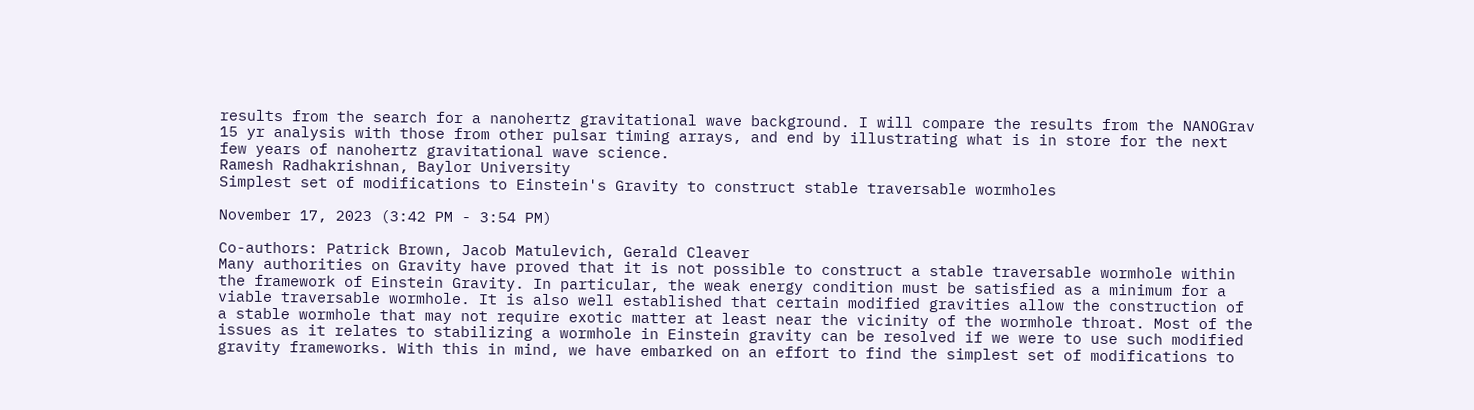results from the search for a nanohertz gravitational wave background. I will compare the results from the NANOGrav 15 yr analysis with those from other pulsar timing arrays, and end by illustrating what is in store for the next few years of nanohertz gravitational wave science.
Ramesh Radhakrishnan, Baylor University
Simplest set of modifications to Einstein's Gravity to construct stable traversable wormholes

November 17, 2023 (3:42 PM - 3:54 PM)

Co-authors: Patrick Brown, Jacob Matulevich, Gerald Cleaver
Many authorities on Gravity have proved that it is not possible to construct a stable traversable wormhole within the framework of Einstein Gravity. In particular, the weak energy condition must be satisfied as a minimum for a viable traversable wormhole. It is also well established that certain modified gravities allow the construction of a stable wormhole that may not require exotic matter at least near the vicinity of the wormhole throat. Most of the issues as it relates to stabilizing a wormhole in Einstein gravity can be resolved if we were to use such modified gravity frameworks. With this in mind, we have embarked on an effort to find the simplest set of modifications to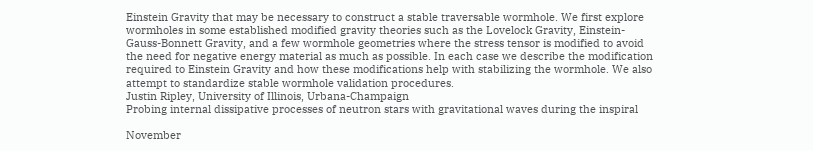Einstein Gravity that may be necessary to construct a stable traversable wormhole. We first explore wormholes in some established modified gravity theories such as the Lovelock Gravity, Einstein-Gauss-Bonnett Gravity, and a few wormhole geometries where the stress tensor is modified to avoid the need for negative energy material as much as possible. In each case we describe the modification required to Einstein Gravity and how these modifications help with stabilizing the wormhole. We also attempt to standardize stable wormhole validation procedures.
Justin Ripley, University of Illinois, Urbana-Champaign
Probing internal dissipative processes of neutron stars with gravitational waves during the inspiral

November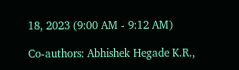18, 2023 (9:00 AM - 9:12 AM)

Co-authors: Abhishek Hegade K.R.,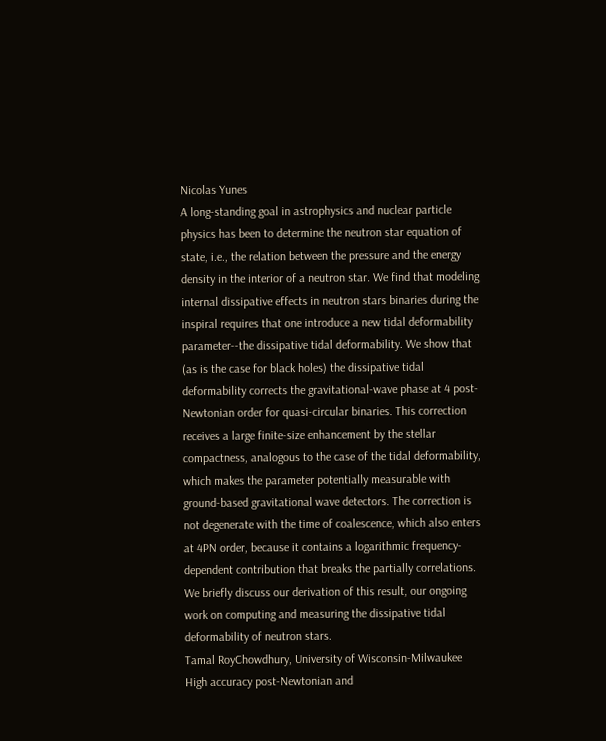Nicolas Yunes
A long-standing goal in astrophysics and nuclear particle physics has been to determine the neutron star equation of state, i.e., the relation between the pressure and the energy density in the interior of a neutron star. We find that modeling internal dissipative effects in neutron stars binaries during the inspiral requires that one introduce a new tidal deformability parameter--the dissipative tidal deformability. We show that (as is the case for black holes) the dissipative tidal deformability corrects the gravitational-wave phase at 4 post-Newtonian order for quasi-circular binaries. This correction receives a large finite-size enhancement by the stellar compactness, analogous to the case of the tidal deformability, which makes the parameter potentially measurable with ground-based gravitational wave detectors. The correction is not degenerate with the time of coalescence, which also enters at 4PN order, because it contains a logarithmic frequency-dependent contribution that breaks the partially correlations. We briefly discuss our derivation of this result, our ongoing work on computing and measuring the dissipative tidal deformability of neutron stars.
Tamal RoyChowdhury, University of Wisconsin-Milwaukee
High accuracy post-Newtonian and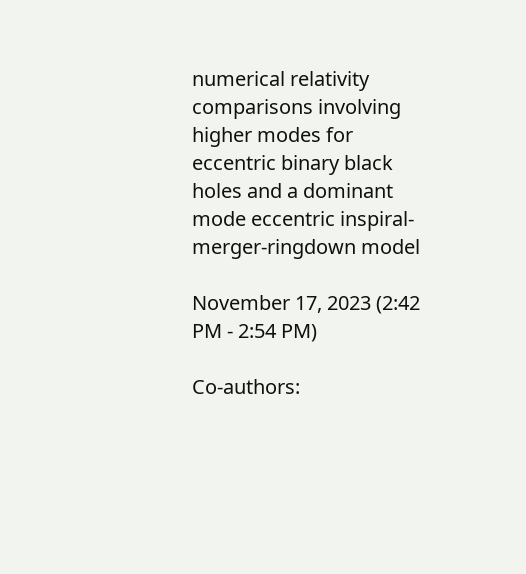numerical relativity comparisons involving higher modes for eccentric binary black holes and a dominant mode eccentric inspiral-merger-ringdown model

November 17, 2023 (2:42 PM - 2:54 PM)

Co-authors: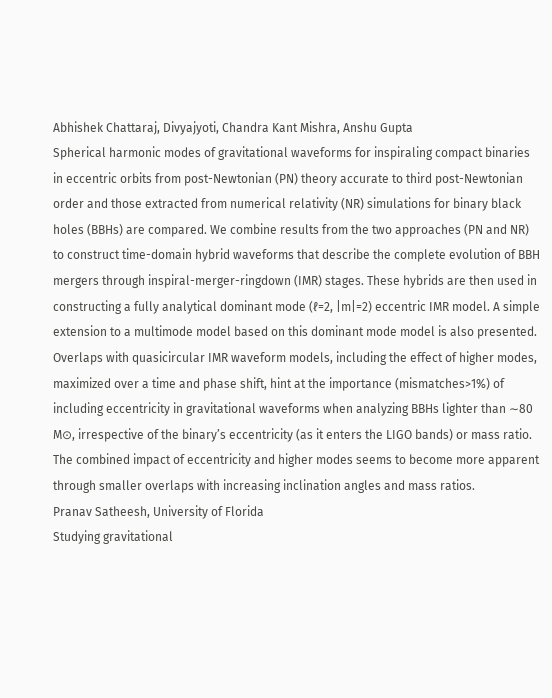Abhishek Chattaraj, Divyajyoti, Chandra Kant Mishra, Anshu Gupta
Spherical harmonic modes of gravitational waveforms for inspiraling compact binaries in eccentric orbits from post-Newtonian (PN) theory accurate to third post-Newtonian order and those extracted from numerical relativity (NR) simulations for binary black holes (BBHs) are compared. We combine results from the two approaches (PN and NR) to construct time-domain hybrid waveforms that describe the complete evolution of BBH mergers through inspiral-merger-ringdown (IMR) stages. These hybrids are then used in constructing a fully analytical dominant mode (ℓ=2, |m|=2) eccentric IMR model. A simple extension to a multimode model based on this dominant mode model is also presented. Overlaps with quasicircular IMR waveform models, including the effect of higher modes, maximized over a time and phase shift, hint at the importance (mismatches>1%) of including eccentricity in gravitational waveforms when analyzing BBHs lighter than ∼80  M⊙, irrespective of the binary’s eccentricity (as it enters the LIGO bands) or mass ratio. The combined impact of eccentricity and higher modes seems to become more apparent through smaller overlaps with increasing inclination angles and mass ratios.
Pranav Satheesh, University of Florida
Studying gravitational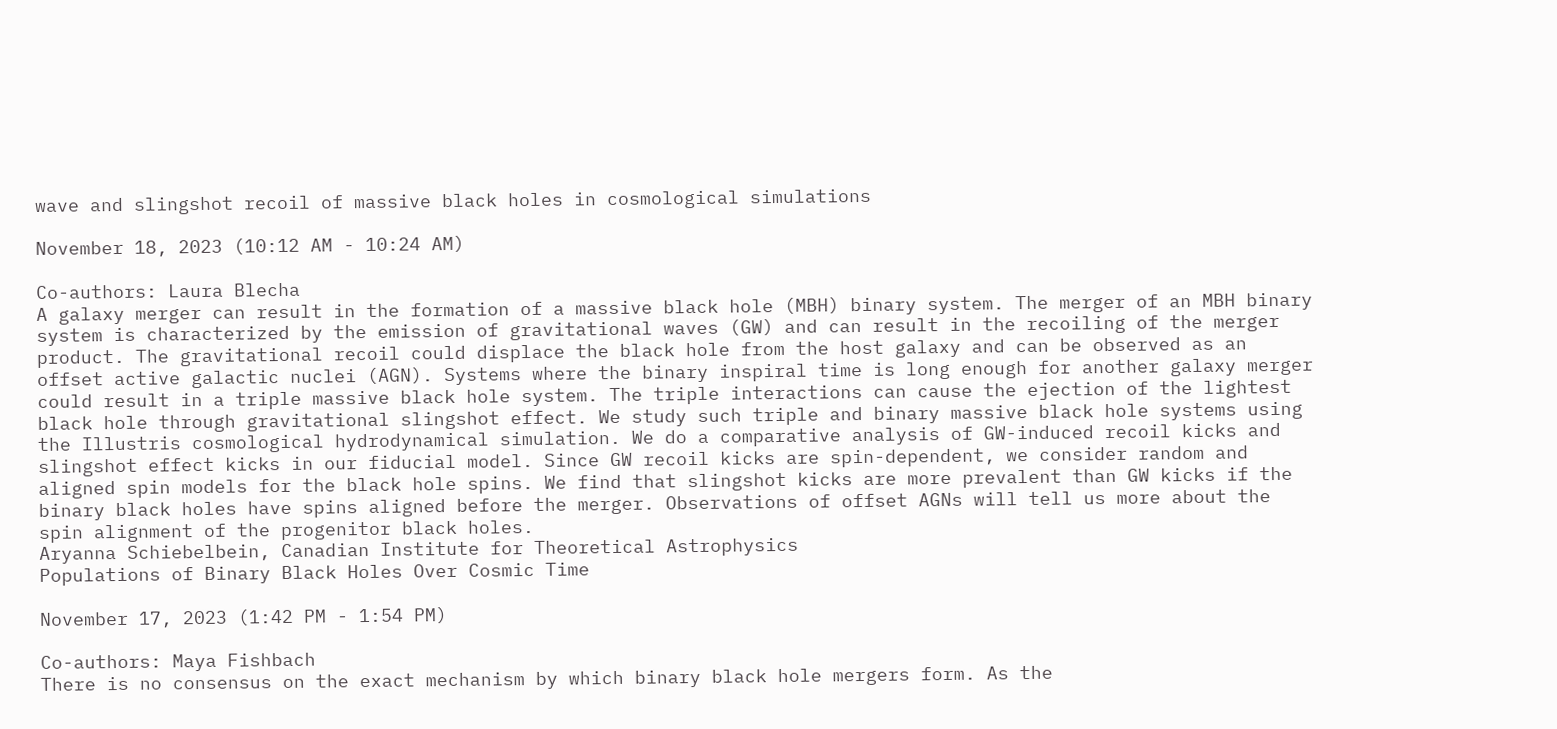wave and slingshot recoil of massive black holes in cosmological simulations

November 18, 2023 (10:12 AM - 10:24 AM)

Co-authors: Laura Blecha
A galaxy merger can result in the formation of a massive black hole (MBH) binary system. The merger of an MBH binary system is characterized by the emission of gravitational waves (GW) and can result in the recoiling of the merger product. The gravitational recoil could displace the black hole from the host galaxy and can be observed as an offset active galactic nuclei (AGN). Systems where the binary inspiral time is long enough for another galaxy merger could result in a triple massive black hole system. The triple interactions can cause the ejection of the lightest black hole through gravitational slingshot effect. We study such triple and binary massive black hole systems using the Illustris cosmological hydrodynamical simulation. We do a comparative analysis of GW-induced recoil kicks and slingshot effect kicks in our fiducial model. Since GW recoil kicks are spin-dependent, we consider random and aligned spin models for the black hole spins. We find that slingshot kicks are more prevalent than GW kicks if the binary black holes have spins aligned before the merger. Observations of offset AGNs will tell us more about the spin alignment of the progenitor black holes.
Aryanna Schiebelbein, Canadian Institute for Theoretical Astrophysics
Populations of Binary Black Holes Over Cosmic Time

November 17, 2023 (1:42 PM - 1:54 PM)

Co-authors: Maya Fishbach
There is no consensus on the exact mechanism by which binary black hole mergers form. As the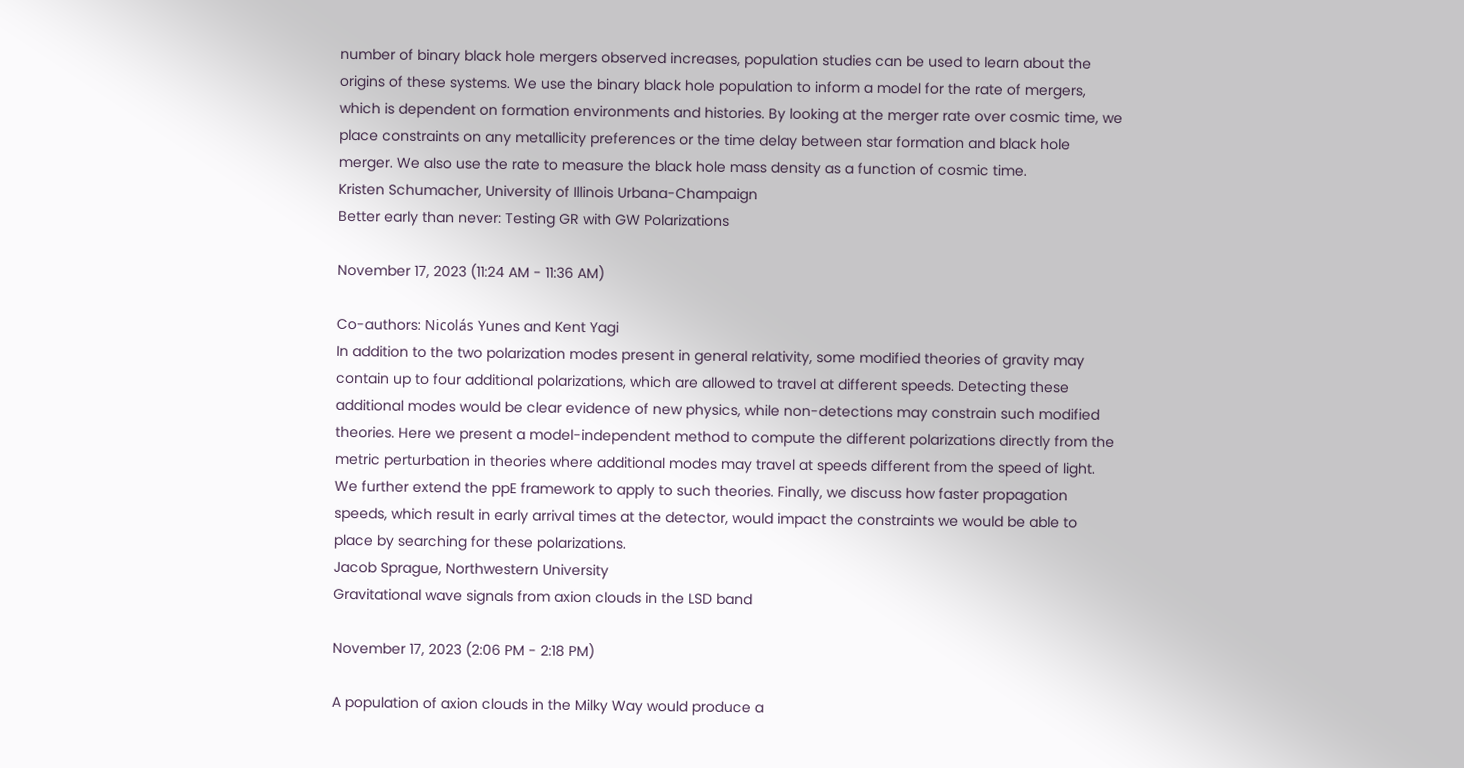number of binary black hole mergers observed increases, population studies can be used to learn about the origins of these systems. We use the binary black hole population to inform a model for the rate of mergers, which is dependent on formation environments and histories. By looking at the merger rate over cosmic time, we place constraints on any metallicity preferences or the time delay between star formation and black hole merger. We also use the rate to measure the black hole mass density as a function of cosmic time.
Kristen Schumacher, University of Illinois Urbana-Champaign
Better early than never: Testing GR with GW Polarizations

November 17, 2023 (11:24 AM - 11:36 AM)

Co-authors: Nicolás Yunes and Kent Yagi
In addition to the two polarization modes present in general relativity, some modified theories of gravity may contain up to four additional polarizations, which are allowed to travel at different speeds. Detecting these additional modes would be clear evidence of new physics, while non-detections may constrain such modified theories. Here we present a model-independent method to compute the different polarizations directly from the metric perturbation in theories where additional modes may travel at speeds different from the speed of light. We further extend the ppE framework to apply to such theories. Finally, we discuss how faster propagation speeds, which result in early arrival times at the detector, would impact the constraints we would be able to place by searching for these polarizations.
Jacob Sprague, Northwestern University
Gravitational wave signals from axion clouds in the LSD band

November 17, 2023 (2:06 PM - 2:18 PM)

A population of axion clouds in the Milky Way would produce a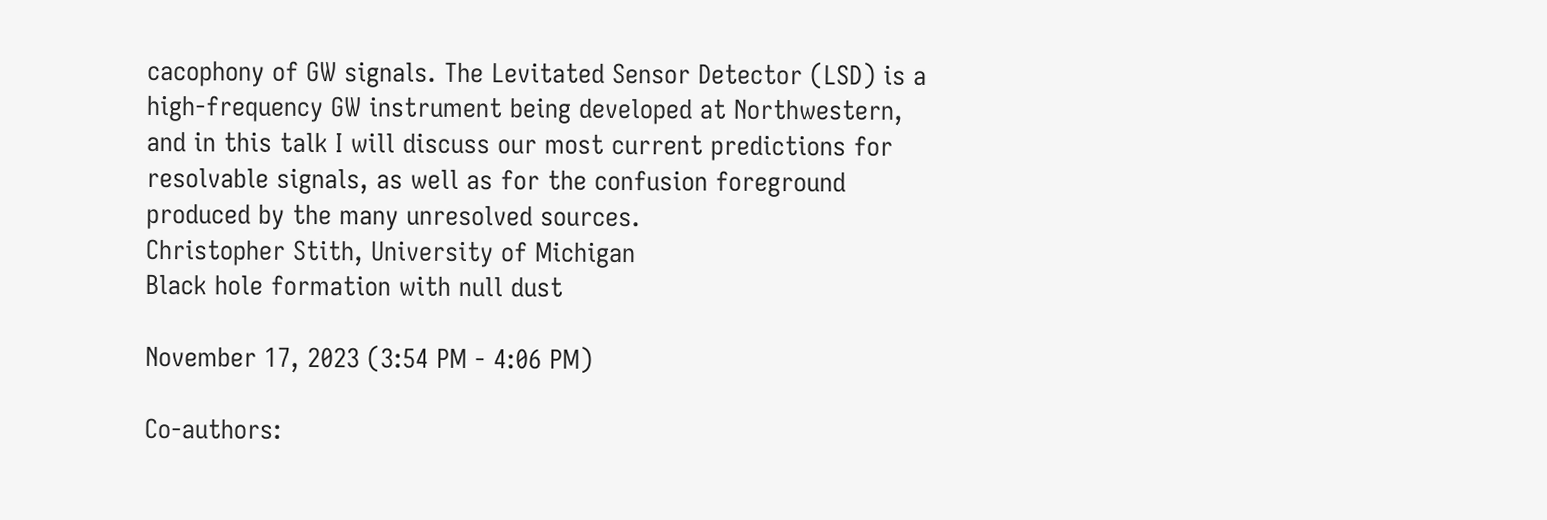cacophony of GW signals. The Levitated Sensor Detector (LSD) is a high-frequency GW instrument being developed at Northwestern, and in this talk I will discuss our most current predictions for resolvable signals, as well as for the confusion foreground produced by the many unresolved sources.
Christopher Stith, University of Michigan
Black hole formation with null dust

November 17, 2023 (3:54 PM - 4:06 PM)

Co-authors: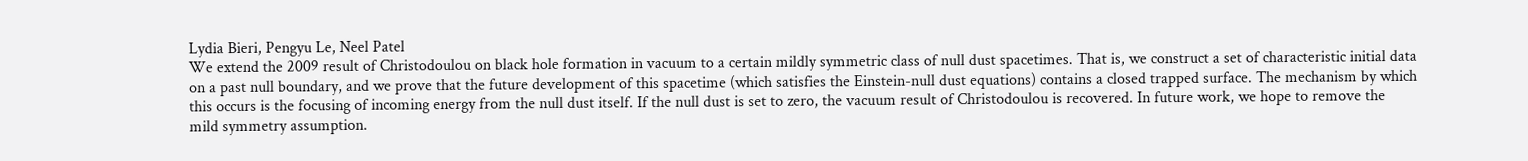Lydia Bieri, Pengyu Le, Neel Patel
We extend the 2009 result of Christodoulou on black hole formation in vacuum to a certain mildly symmetric class of null dust spacetimes. That is, we construct a set of characteristic initial data on a past null boundary, and we prove that the future development of this spacetime (which satisfies the Einstein-null dust equations) contains a closed trapped surface. The mechanism by which this occurs is the focusing of incoming energy from the null dust itself. If the null dust is set to zero, the vacuum result of Christodoulou is recovered. In future work, we hope to remove the mild symmetry assumption.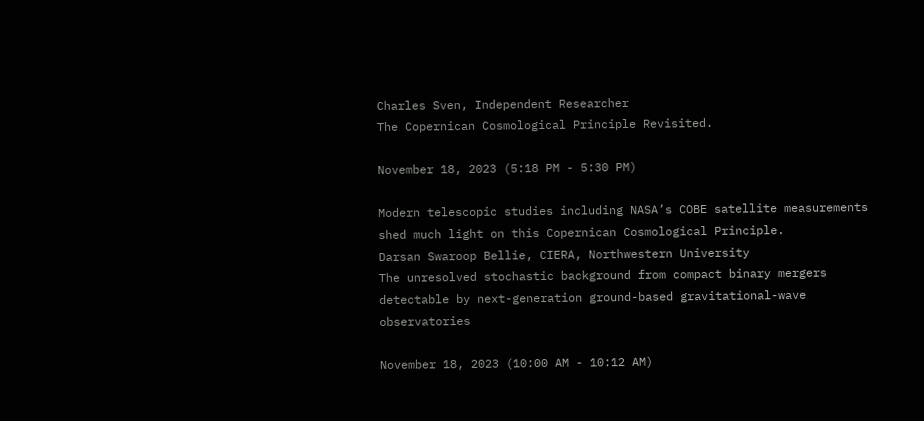Charles Sven, Independent Researcher
The Copernican Cosmological Principle Revisited.

November 18, 2023 (5:18 PM - 5:30 PM)

Modern telescopic studies including NASA’s COBE satellite measurements shed much light on this Copernican Cosmological Principle.
Darsan Swaroop Bellie, CIERA, Northwestern University
The unresolved stochastic background from compact binary mergers detectable by next-generation ground-based gravitational-wave observatories

November 18, 2023 (10:00 AM - 10:12 AM)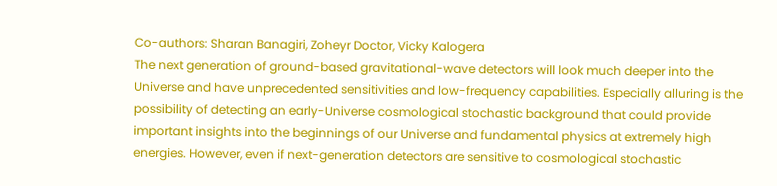Co-authors: Sharan Banagiri, Zoheyr Doctor, Vicky Kalogera
The next generation of ground-based gravitational-wave detectors will look much deeper into the Universe and have unprecedented sensitivities and low-frequency capabilities. Especially alluring is the possibility of detecting an early-Universe cosmological stochastic background that could provide important insights into the beginnings of our Universe and fundamental physics at extremely high energies. However, even if next-generation detectors are sensitive to cosmological stochastic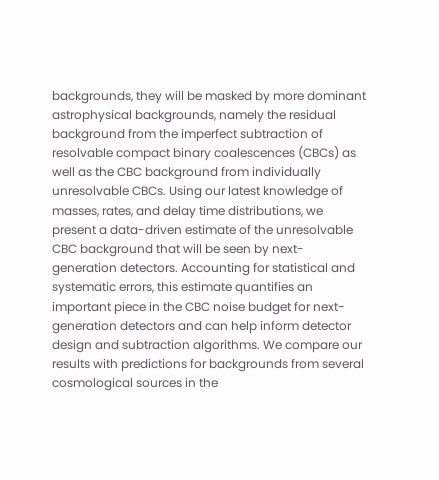backgrounds, they will be masked by more dominant astrophysical backgrounds, namely the residual background from the imperfect subtraction of resolvable compact binary coalescences (CBCs) as well as the CBC background from individually unresolvable CBCs. Using our latest knowledge of masses, rates, and delay time distributions, we present a data-driven estimate of the unresolvable CBC background that will be seen by next-generation detectors. Accounting for statistical and systematic errors, this estimate quantifies an important piece in the CBC noise budget for next-generation detectors and can help inform detector design and subtraction algorithms. We compare our results with predictions for backgrounds from several cosmological sources in the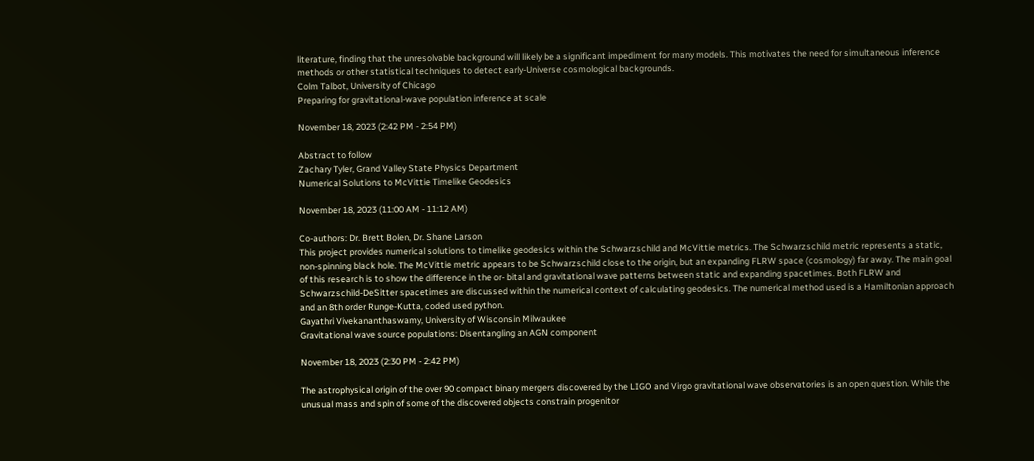literature, finding that the unresolvable background will likely be a significant impediment for many models. This motivates the need for simultaneous inference methods or other statistical techniques to detect early-Universe cosmological backgrounds.
Colm Talbot, University of Chicago
Preparing for gravitational-wave population inference at scale

November 18, 2023 (2:42 PM - 2:54 PM)

Abstract to follow
Zachary Tyler, Grand Valley State Physics Department
Numerical Solutions to McVittie Timelike Geodesics

November 18, 2023 (11:00 AM - 11:12 AM)

Co-authors: Dr. Brett Bolen, Dr. Shane Larson
This project provides numerical solutions to timelike geodesics within the Schwarzschild and McVittie metrics. The Schwarzschild metric represents a static, non-spinning black hole. The McVittie metric appears to be Schwarzschild close to the origin, but an expanding FLRW space (cosmology) far away. The main goal of this research is to show the difference in the or- bital and gravitational wave patterns between static and expanding spacetimes. Both FLRW and Schwarzschild-DeSitter spacetimes are discussed within the numerical context of calculating geodesics. The numerical method used is a Hamiltonian approach and an 8th order Runge-Kutta, coded used python.
Gayathri Vivekananthaswamy, University of Wisconsin Milwaukee
Gravitational wave source populations: Disentangling an AGN component

November 18, 2023 (2:30 PM - 2:42 PM)

The astrophysical origin of the over 90 compact binary mergers discovered by the LIGO and Virgo gravitational wave observatories is an open question. While the unusual mass and spin of some of the discovered objects constrain progenitor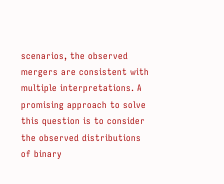scenarios, the observed mergers are consistent with multiple interpretations. A promising approach to solve this question is to consider the observed distributions of binary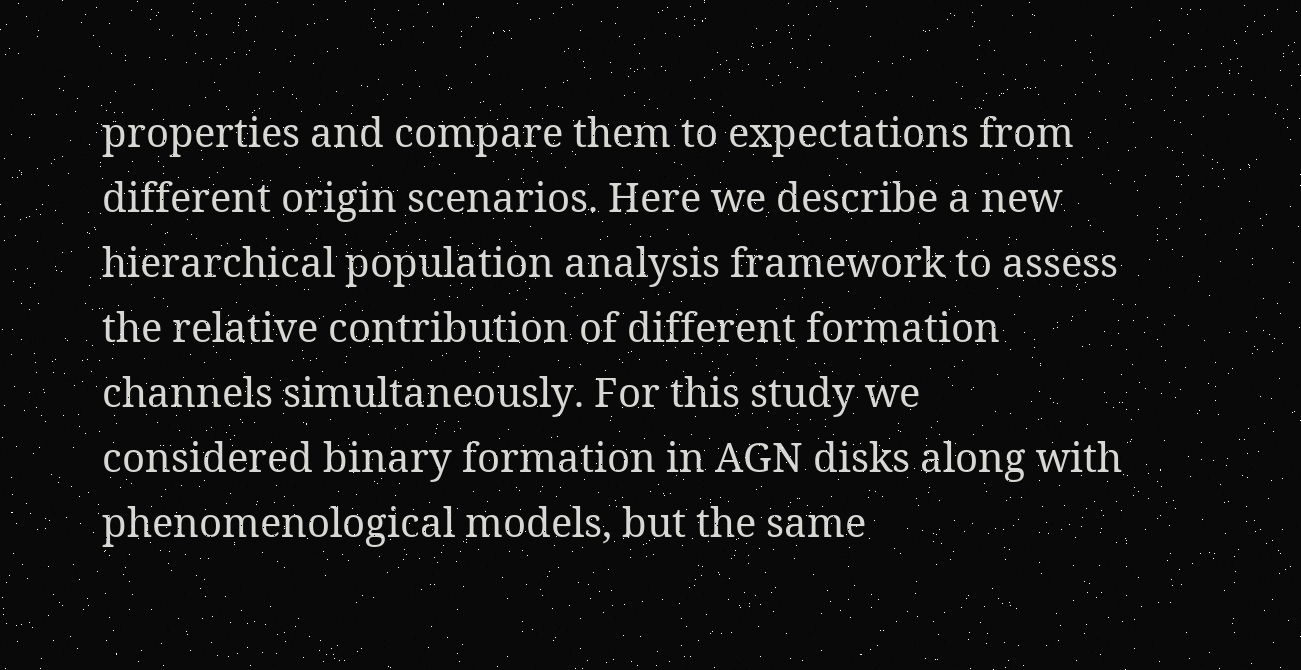properties and compare them to expectations from different origin scenarios. Here we describe a new hierarchical population analysis framework to assess the relative contribution of different formation channels simultaneously. For this study we considered binary formation in AGN disks along with phenomenological models, but the same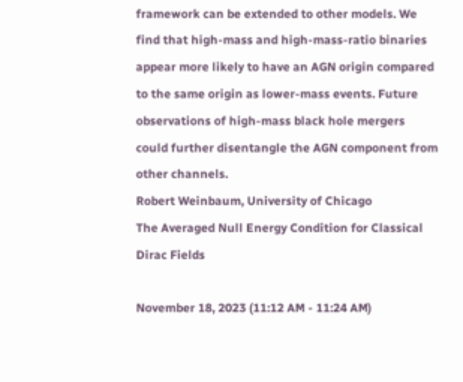framework can be extended to other models. We find that high-mass and high-mass-ratio binaries appear more likely to have an AGN origin compared to the same origin as lower-mass events. Future observations of high-mass black hole mergers could further disentangle the AGN component from other channels.
Robert Weinbaum, University of Chicago
The Averaged Null Energy Condition for Classical Dirac Fields

November 18, 2023 (11:12 AM - 11:24 AM)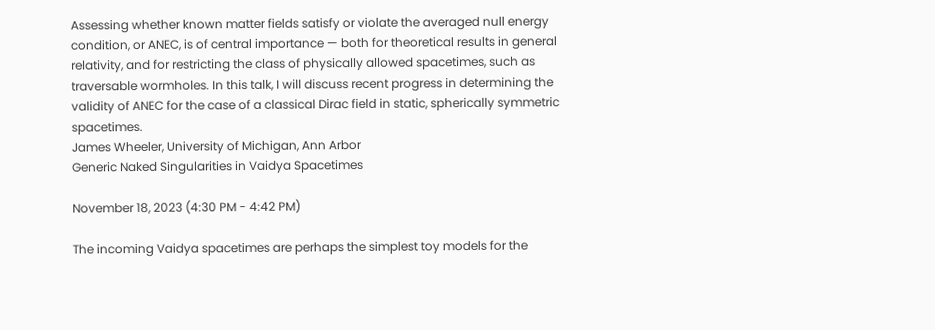Assessing whether known matter fields satisfy or violate the averaged null energy condition, or ANEC, is of central importance — both for theoretical results in general relativity, and for restricting the class of physically allowed spacetimes, such as traversable wormholes. In this talk, I will discuss recent progress in determining the validity of ANEC for the case of a classical Dirac field in static, spherically symmetric spacetimes.
James Wheeler, University of Michigan, Ann Arbor
Generic Naked Singularities in Vaidya Spacetimes

November 18, 2023 (4:30 PM - 4:42 PM)

The incoming Vaidya spacetimes are perhaps the simplest toy models for the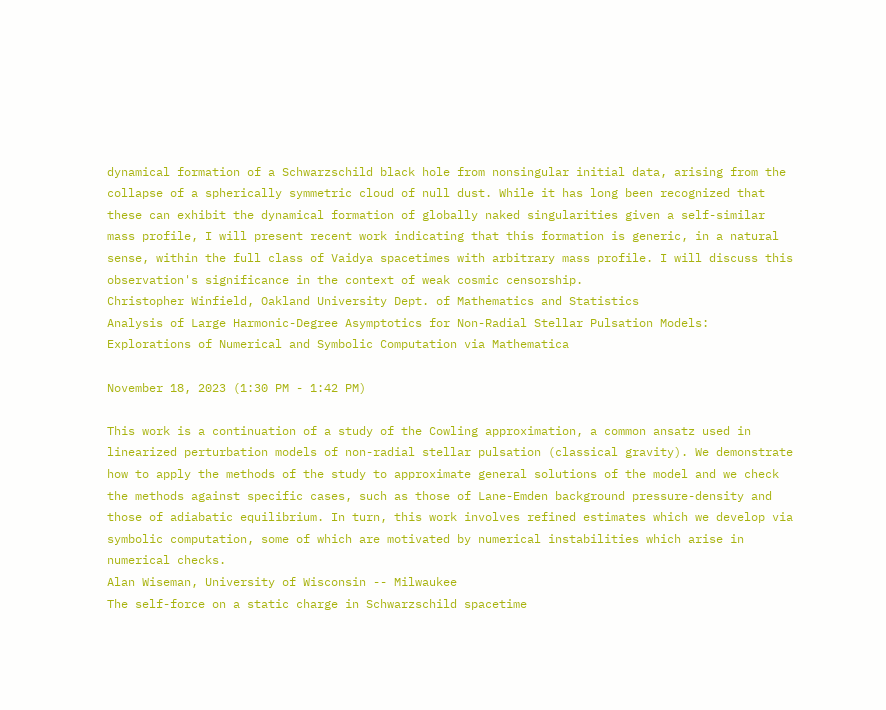dynamical formation of a Schwarzschild black hole from nonsingular initial data, arising from the collapse of a spherically symmetric cloud of null dust. While it has long been recognized that these can exhibit the dynamical formation of globally naked singularities given a self-similar mass profile, I will present recent work indicating that this formation is generic, in a natural sense, within the full class of Vaidya spacetimes with arbitrary mass profile. I will discuss this observation's significance in the context of weak cosmic censorship.
Christopher Winfield, Oakland University Dept. of Mathematics and Statistics
Analysis of Large Harmonic-Degree Asymptotics for Non-Radial Stellar Pulsation Models: Explorations of Numerical and Symbolic Computation via Mathematica

November 18, 2023 (1:30 PM - 1:42 PM)

This work is a continuation of a study of the Cowling approximation, a common ansatz used in linearized perturbation models of non-radial stellar pulsation (classical gravity). We demonstrate how to apply the methods of the study to approximate general solutions of the model and we check the methods against specific cases, such as those of Lane-Emden background pressure-density and those of adiabatic equilibrium. In turn, this work involves refined estimates which we develop via symbolic computation, some of which are motivated by numerical instabilities which arise in numerical checks.
Alan Wiseman, University of Wisconsin -- Milwaukee
The self-force on a static charge in Schwarzschild spacetime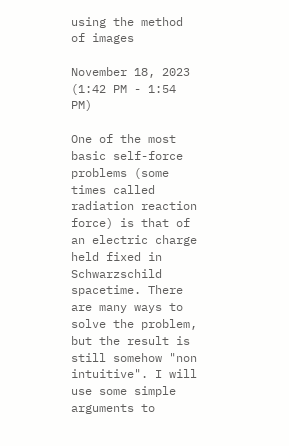using the method of images

November 18, 2023 (1:42 PM - 1:54 PM)

One of the most basic self-force problems (some times called radiation reaction force) is that of an electric charge held fixed in Schwarzschild spacetime. There are many ways to solve the problem, but the result is still somehow "non intuitive". I will use some simple arguments to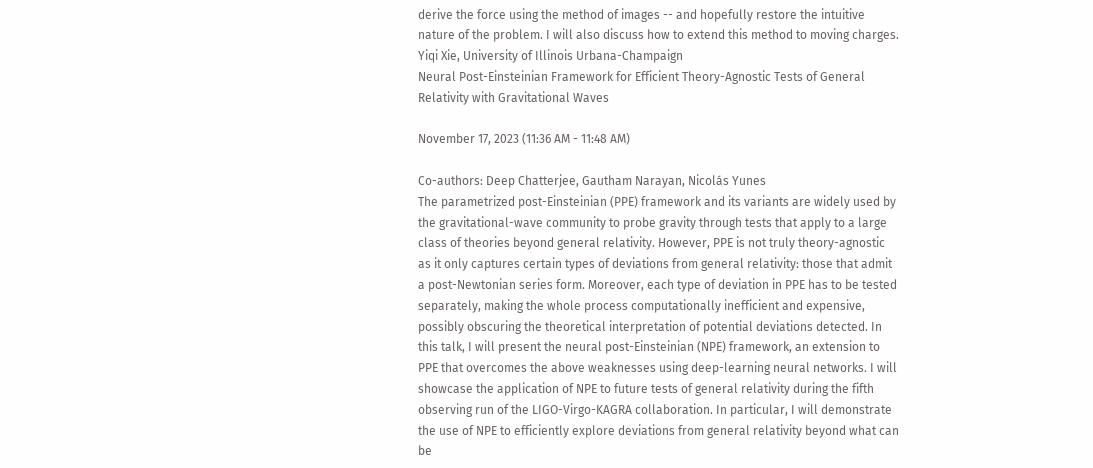derive the force using the method of images -- and hopefully restore the intuitive nature of the problem. I will also discuss how to extend this method to moving charges.
Yiqi Xie, University of Illinois Urbana-Champaign
Neural Post-Einsteinian Framework for Efficient Theory-Agnostic Tests of General Relativity with Gravitational Waves

November 17, 2023 (11:36 AM - 11:48 AM)

Co-authors: Deep Chatterjee, Gautham Narayan, Nicolás Yunes
The parametrized post-Einsteinian (PPE) framework and its variants are widely used by the gravitational-wave community to probe gravity through tests that apply to a large class of theories beyond general relativity. However, PPE is not truly theory-agnostic as it only captures certain types of deviations from general relativity: those that admit a post-Newtonian series form. Moreover, each type of deviation in PPE has to be tested separately, making the whole process computationally inefficient and expensive, possibly obscuring the theoretical interpretation of potential deviations detected. In this talk, I will present the neural post-Einsteinian (NPE) framework, an extension to PPE that overcomes the above weaknesses using deep-learning neural networks. I will showcase the application of NPE to future tests of general relativity during the fifth observing run of the LIGO-Virgo-KAGRA collaboration. In particular, I will demonstrate the use of NPE to efficiently explore deviations from general relativity beyond what can be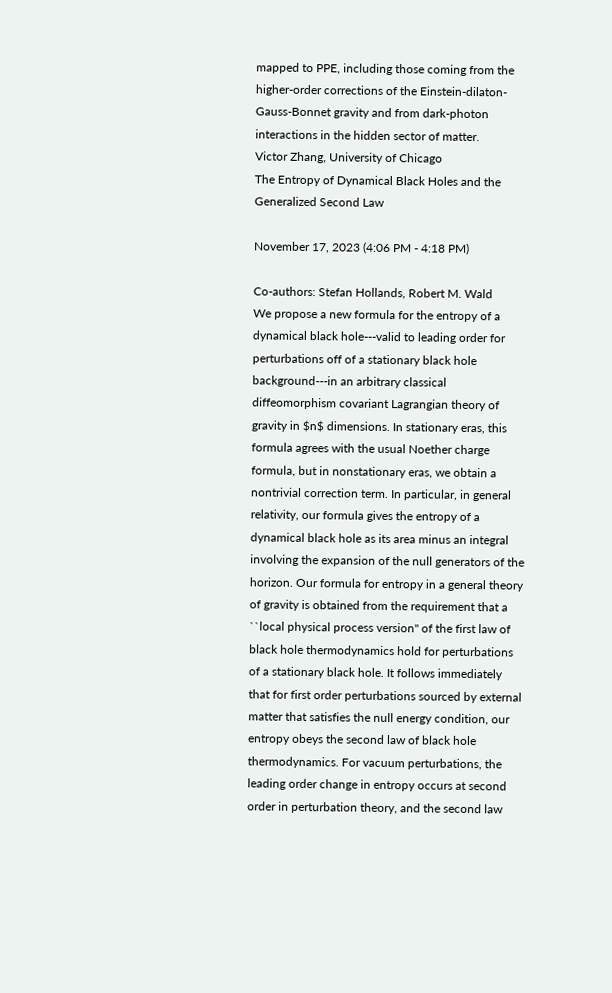mapped to PPE, including those coming from the higher-order corrections of the Einstein-dilaton-Gauss-Bonnet gravity and from dark-photon interactions in the hidden sector of matter.
Victor Zhang, University of Chicago
The Entropy of Dynamical Black Holes and the Generalized Second Law

November 17, 2023 (4:06 PM - 4:18 PM)

Co-authors: Stefan Hollands, Robert M. Wald
We propose a new formula for the entropy of a dynamical black hole---valid to leading order for perturbations off of a stationary black hole background---in an arbitrary classical diffeomorphism covariant Lagrangian theory of gravity in $n$ dimensions. In stationary eras, this formula agrees with the usual Noether charge formula, but in nonstationary eras, we obtain a nontrivial correction term. In particular, in general relativity, our formula gives the entropy of a dynamical black hole as its area minus an integral involving the expansion of the null generators of the horizon. Our formula for entropy in a general theory of gravity is obtained from the requirement that a ``local physical process version'' of the first law of black hole thermodynamics hold for perturbations of a stationary black hole. It follows immediately that for first order perturbations sourced by external matter that satisfies the null energy condition, our entropy obeys the second law of black hole thermodynamics. For vacuum perturbations, the leading order change in entropy occurs at second order in perturbation theory, and the second law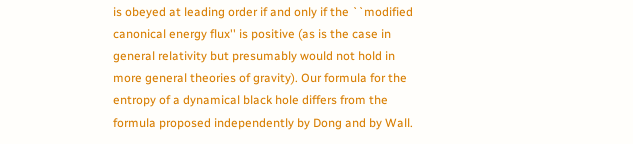is obeyed at leading order if and only if the ``modified canonical energy flux'' is positive (as is the case in general relativity but presumably would not hold in more general theories of gravity). Our formula for the entropy of a dynamical black hole differs from the formula proposed independently by Dong and by Wall.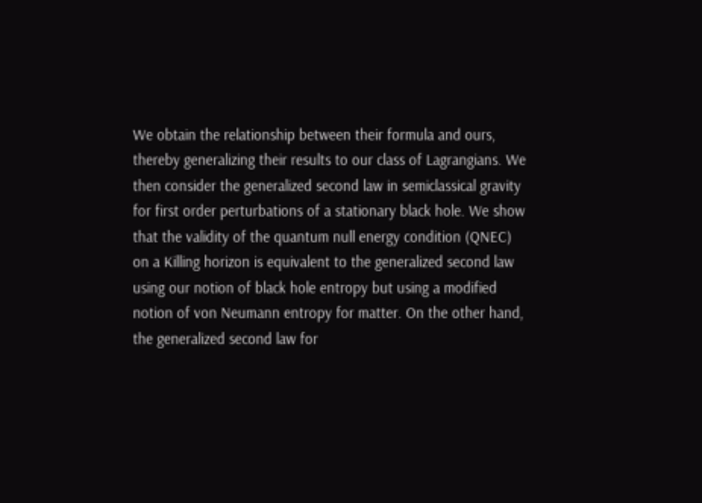We obtain the relationship between their formula and ours, thereby generalizing their results to our class of Lagrangians. We then consider the generalized second law in semiclassical gravity for first order perturbations of a stationary black hole. We show that the validity of the quantum null energy condition (QNEC) on a Killing horizon is equivalent to the generalized second law using our notion of black hole entropy but using a modified notion of von Neumann entropy for matter. On the other hand, the generalized second law for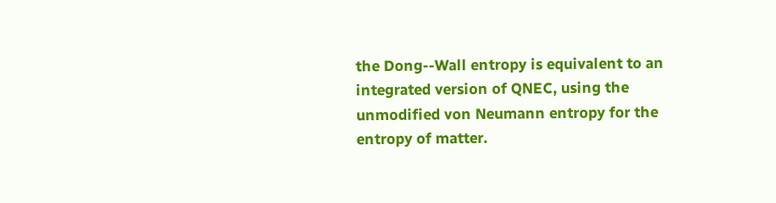the Dong--Wall entropy is equivalent to an integrated version of QNEC, using the unmodified von Neumann entropy for the entropy of matter.